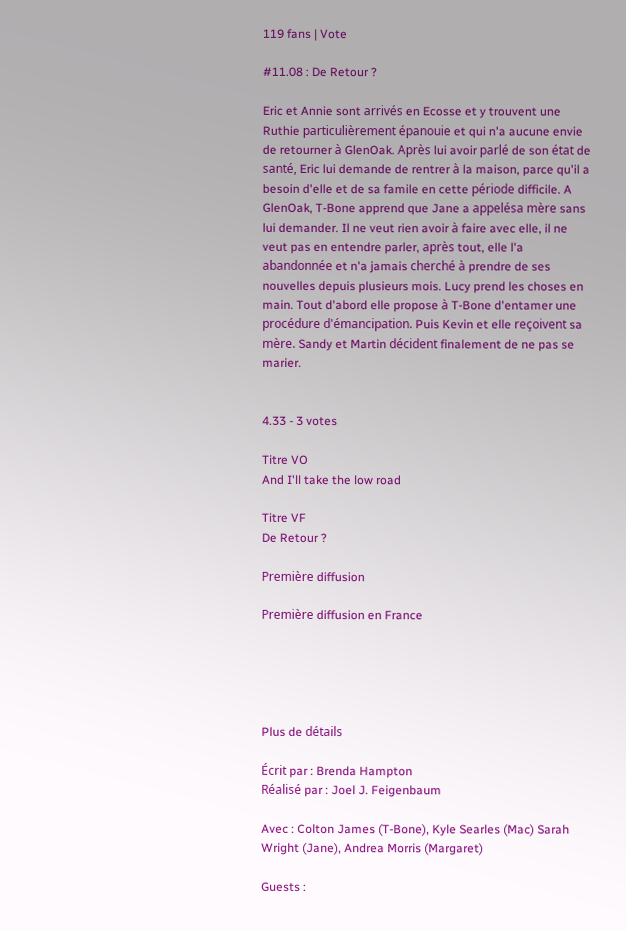119 fans | Vote

#11.08 : De Retour ?

Eric et Annie sont arrivés en Ecosse et y trouvent une Ruthie particulièrement épanouie et qui n'a aucune envie de retourner à GlenOak. Après lui avoir parlé de son état de santé, Eric lui demande de rentrer à la maison, parce qu'il a besoin d'elle et de sa famile en cette période difficile. A GlenOak, T-Bone apprend que Jane a appelésa mère sans lui demander. Il ne veut rien avoir à faire avec elle, il ne veut pas en entendre parler, après tout, elle l'a abandonnée et n'a jamais cherché à prendre de ses nouvelles depuis plusieurs mois. Lucy prend les choses en main. Tout d'abord elle propose à T-Bone d'entamer une procédure d'émancipation. Puis Kevin et elle reçoivent sa mère. Sandy et Martin décident finalement de ne pas se marier.


4.33 - 3 votes

Titre VO
And I'll take the low road

Titre VF
De Retour ?

Première diffusion

Première diffusion en France





Plus de détails

Écrit par : Brenda Hampton
Réalisé par : Joel J. Feigenbaum

Avec : Colton James (T-Bone), Kyle Searles (Mac) Sarah Wright (Jane), Andrea Morris (Margaret)

Guests :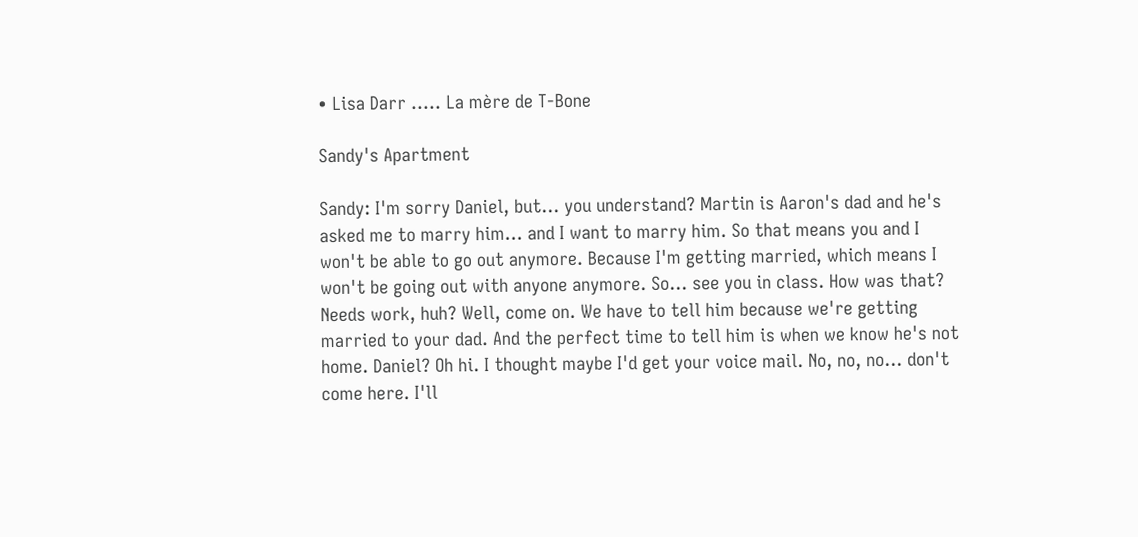• Lisa Darr ..... La mère de T-Bone

Sandy's Apartment

Sandy: I'm sorry Daniel, but... you understand? Martin is Aaron's dad and he's asked me to marry him... and I want to marry him. So that means you and I won't be able to go out anymore. Because I'm getting married, which means I won't be going out with anyone anymore. So... see you in class. How was that? Needs work, huh? Well, come on. We have to tell him because we're getting married to your dad. And the perfect time to tell him is when we know he's not home. Daniel? Oh hi. I thought maybe I'd get your voice mail. No, no, no... don't come here. I'll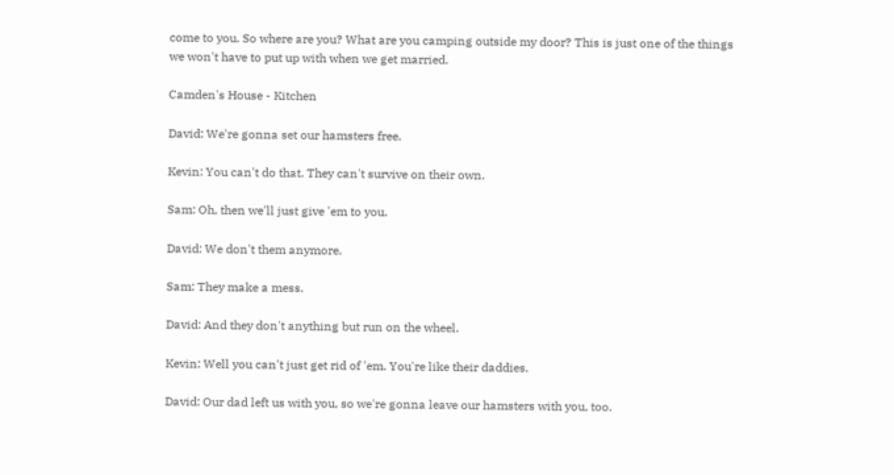come to you. So where are you? What are you camping outside my door? This is just one of the things we won't have to put up with when we get married.

Camden's House - Kitchen

David: We're gonna set our hamsters free.

Kevin: You can't do that. They can't survive on their own.

Sam: Oh, then we'll just give 'em to you.

David: We don't them anymore.

Sam: They make a mess.

David: And they don't anything but run on the wheel.

Kevin: Well you can't just get rid of 'em. You're like their daddies.

David: Our dad left us with you, so we're gonna leave our hamsters with you, too.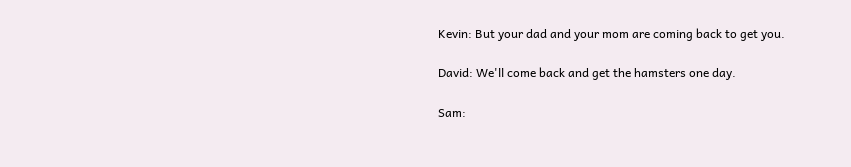Kevin: But your dad and your mom are coming back to get you.

David: We'll come back and get the hamsters one day.

Sam: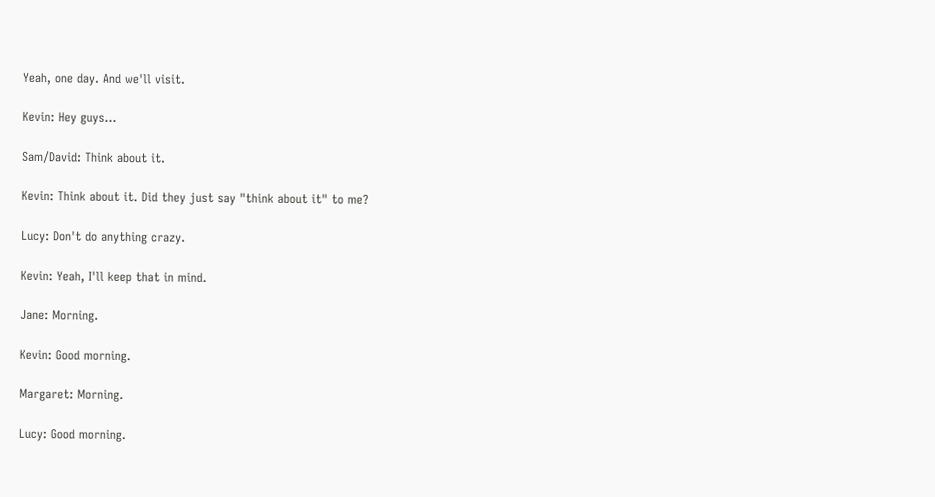Yeah, one day. And we'll visit.

Kevin: Hey guys...

Sam/David: Think about it.

Kevin: Think about it. Did they just say "think about it" to me?

Lucy: Don't do anything crazy.

Kevin: Yeah, I'll keep that in mind.

Jane: Morning.

Kevin: Good morning.

Margaret: Morning.

Lucy: Good morning.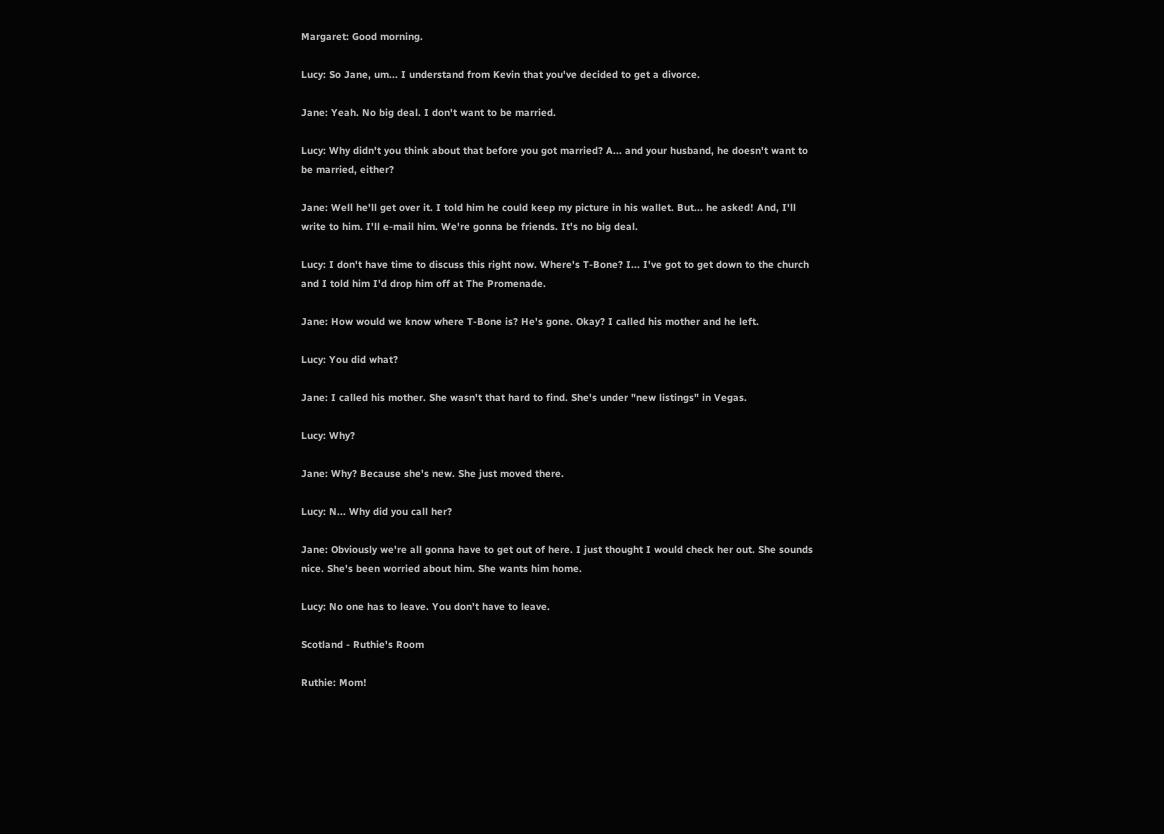Margaret: Good morning.

Lucy: So Jane, um... I understand from Kevin that you've decided to get a divorce.

Jane: Yeah. No big deal. I don't want to be married.

Lucy: Why didn't you think about that before you got married? A... and your husband, he doesn't want to be married, either?

Jane: Well he'll get over it. I told him he could keep my picture in his wallet. But... he asked! And, I'll write to him. I'll e-mail him. We're gonna be friends. It's no big deal.

Lucy: I don't have time to discuss this right now. Where's T-Bone? I... I've got to get down to the church and I told him I'd drop him off at The Promenade.

Jane: How would we know where T-Bone is? He's gone. Okay? I called his mother and he left.

Lucy: You did what?

Jane: I called his mother. She wasn't that hard to find. She's under "new listings" in Vegas.

Lucy: Why?

Jane: Why? Because she's new. She just moved there.

Lucy: N... Why did you call her?

Jane: Obviously we're all gonna have to get out of here. I just thought I would check her out. She sounds nice. She's been worried about him. She wants him home.

Lucy: No one has to leave. You don't have to leave.

Scotland - Ruthie's Room

Ruthie: Mom!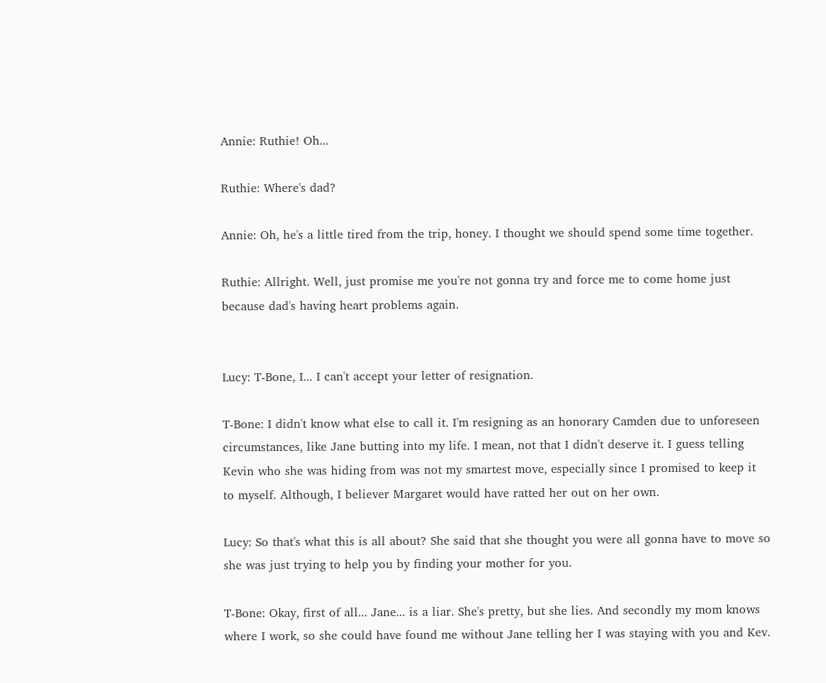Annie: Ruthie! Oh...

Ruthie: Where's dad?

Annie: Oh, he's a little tired from the trip, honey. I thought we should spend some time together.

Ruthie: Allright. Well, just promise me you're not gonna try and force me to come home just because dad's having heart problems again.


Lucy: T-Bone, I... I can't accept your letter of resignation.

T-Bone: I didn't know what else to call it. I'm resigning as an honorary Camden due to unforeseen circumstances, like Jane butting into my life. I mean, not that I didn't deserve it. I guess telling Kevin who she was hiding from was not my smartest move, especially since I promised to keep it to myself. Although, I believer Margaret would have ratted her out on her own.

Lucy: So that's what this is all about? She said that she thought you were all gonna have to move so she was just trying to help you by finding your mother for you.

T-Bone: Okay, first of all... Jane... is a liar. She's pretty, but she lies. And secondly my mom knows where I work, so she could have found me without Jane telling her I was staying with you and Kev.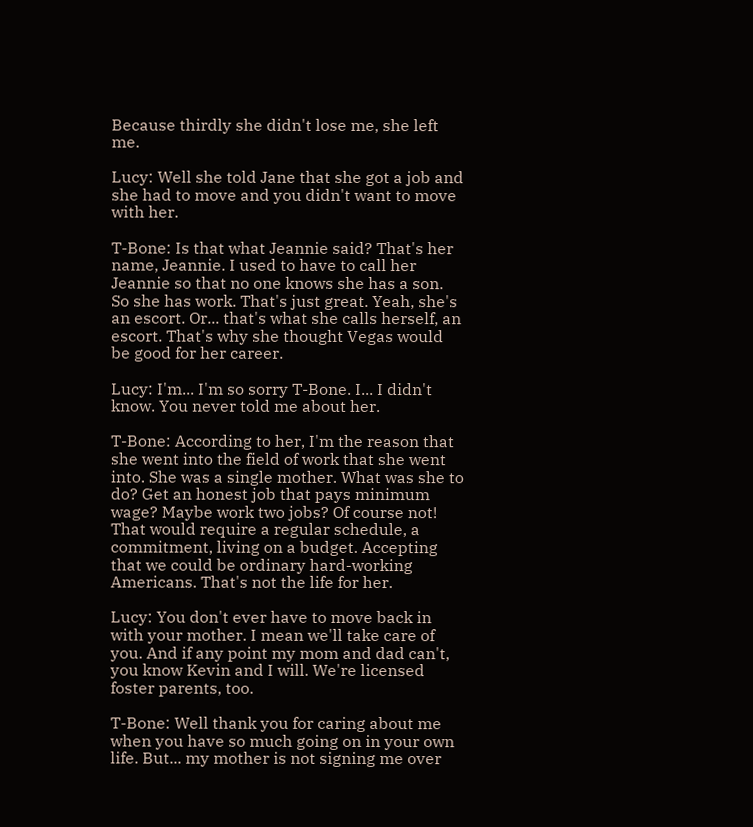Because thirdly she didn't lose me, she left me.

Lucy: Well she told Jane that she got a job and she had to move and you didn't want to move with her.

T-Bone: Is that what Jeannie said? That's her name, Jeannie. I used to have to call her Jeannie so that no one knows she has a son. So she has work. That's just great. Yeah, she's an escort. Or... that's what she calls herself, an escort. That's why she thought Vegas would be good for her career.

Lucy: I'm... I'm so sorry T-Bone. I... I didn't know. You never told me about her.

T-Bone: According to her, I'm the reason that she went into the field of work that she went into. She was a single mother. What was she to do? Get an honest job that pays minimum wage? Maybe work two jobs? Of course not! That would require a regular schedule, a commitment, living on a budget. Accepting that we could be ordinary hard-working Americans. That's not the life for her.

Lucy: You don't ever have to move back in with your mother. I mean we'll take care of you. And if any point my mom and dad can't, you know Kevin and I will. We're licensed foster parents, too.

T-Bone: Well thank you for caring about me when you have so much going on in your own life. But... my mother is not signing me over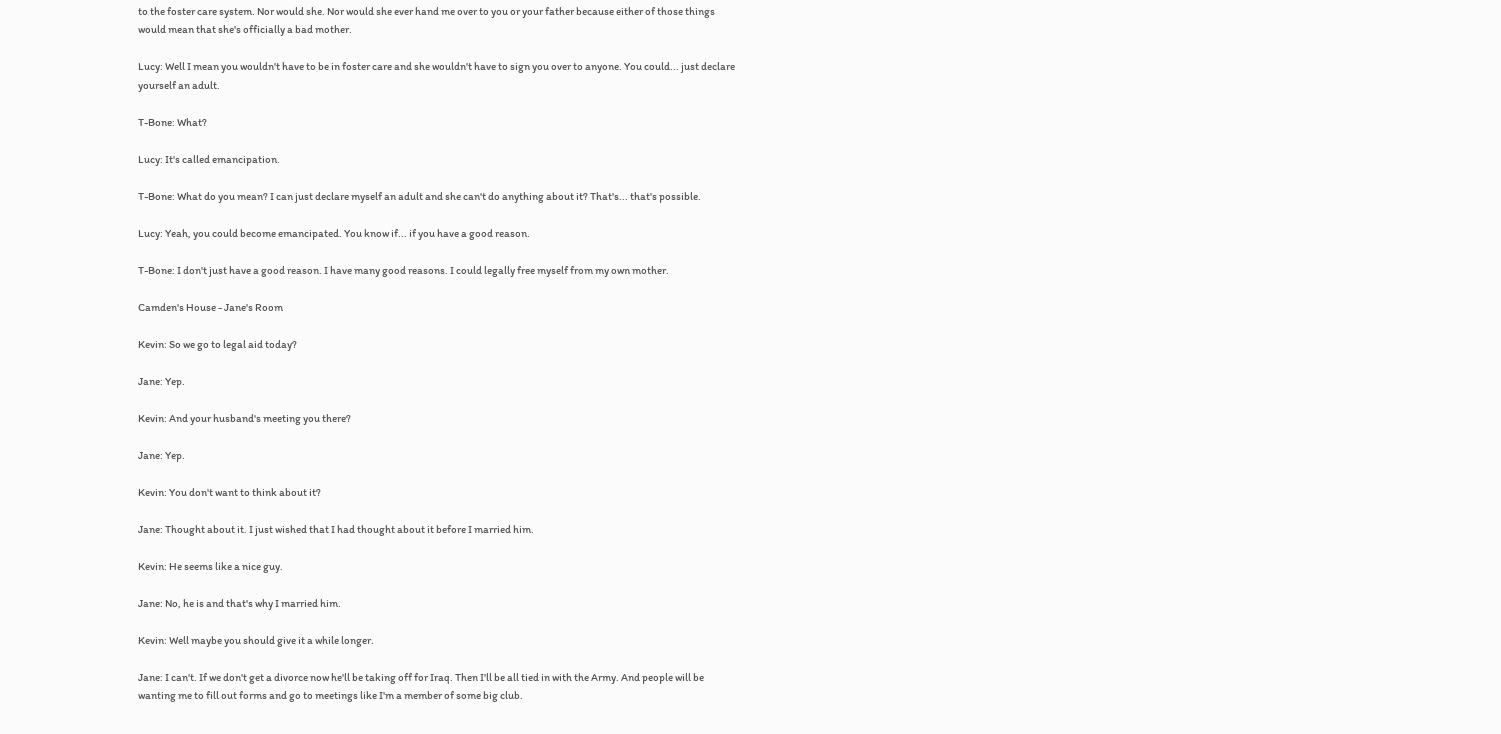to the foster care system. Nor would she. Nor would she ever hand me over to you or your father because either of those things would mean that she's officially a bad mother.

Lucy: Well I mean you wouldn't have to be in foster care and she wouldn't have to sign you over to anyone. You could... just declare yourself an adult.

T-Bone: What?

Lucy: It's called emancipation.

T-Bone: What do you mean? I can just declare myself an adult and she can't do anything about it? That's... that's possible.

Lucy: Yeah, you could become emancipated. You know if... if you have a good reason.

T-Bone: I don't just have a good reason. I have many good reasons. I could legally free myself from my own mother.

Camden's House - Jane's Room

Kevin: So we go to legal aid today?

Jane: Yep.

Kevin: And your husband's meeting you there?

Jane: Yep.

Kevin: You don't want to think about it?

Jane: Thought about it. I just wished that I had thought about it before I married him.

Kevin: He seems like a nice guy.

Jane: No, he is and that's why I married him.

Kevin: Well maybe you should give it a while longer.

Jane: I can't. If we don't get a divorce now he'll be taking off for Iraq. Then I'll be all tied in with the Army. And people will be wanting me to fill out forms and go to meetings like I'm a member of some big club.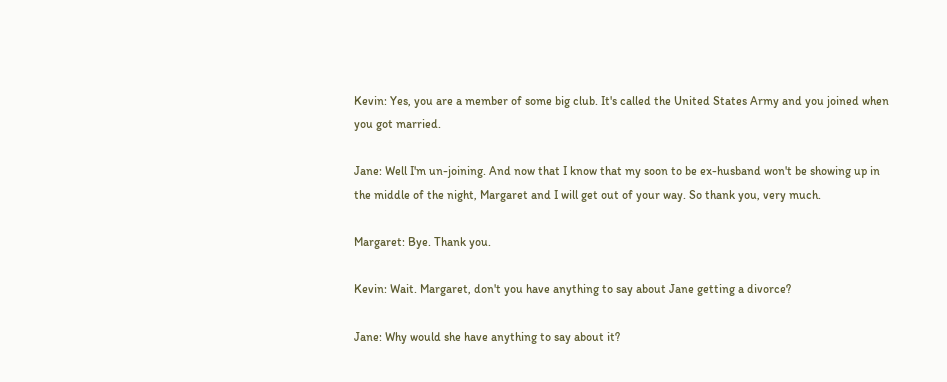Kevin: Yes, you are a member of some big club. It's called the United States Army and you joined when you got married.

Jane: Well I'm un-joining. And now that I know that my soon to be ex-husband won't be showing up in the middle of the night, Margaret and I will get out of your way. So thank you, very much.

Margaret: Bye. Thank you.

Kevin: Wait. Margaret, don't you have anything to say about Jane getting a divorce?

Jane: Why would she have anything to say about it?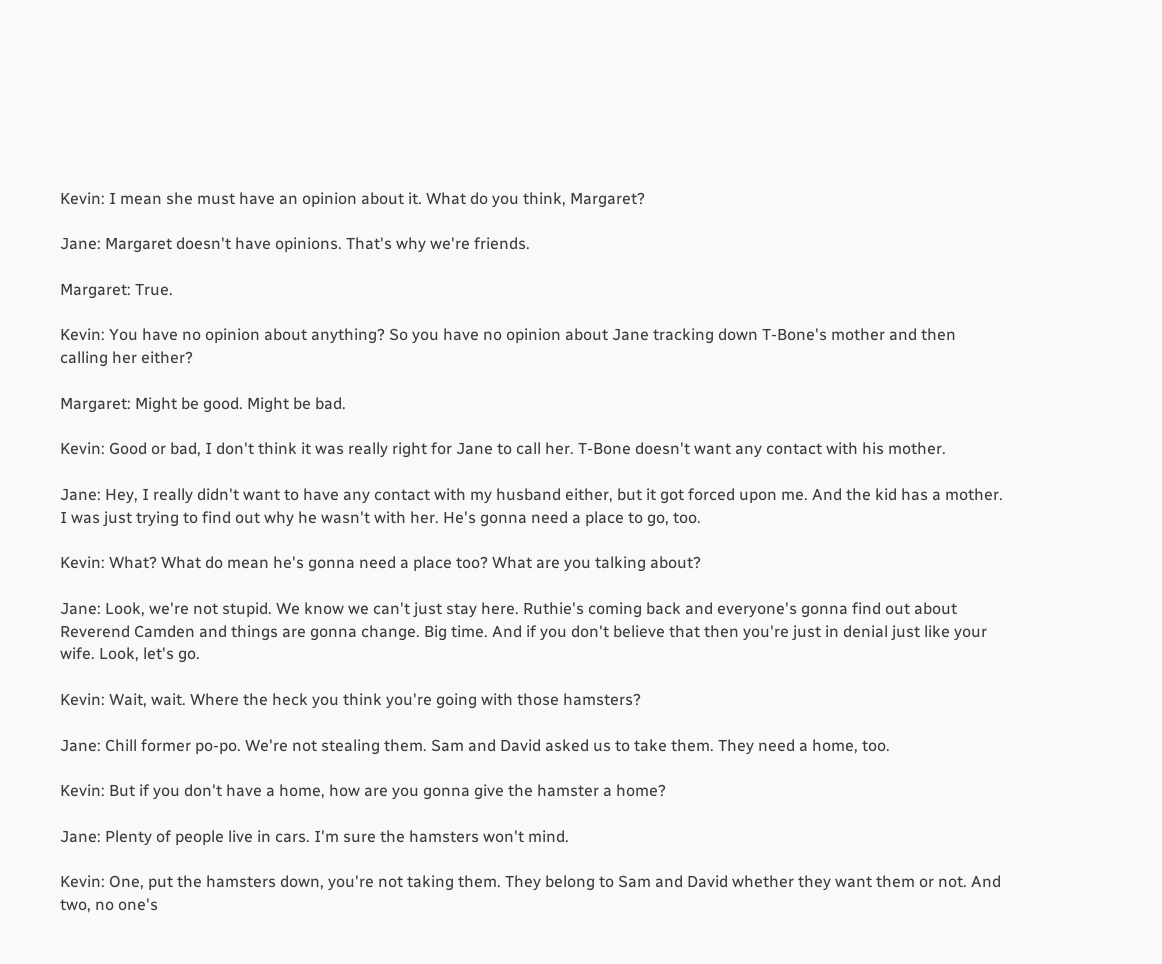Kevin: I mean she must have an opinion about it. What do you think, Margaret?

Jane: Margaret doesn't have opinions. That's why we're friends.

Margaret: True.

Kevin: You have no opinion about anything? So you have no opinion about Jane tracking down T-Bone's mother and then calling her either?

Margaret: Might be good. Might be bad.

Kevin: Good or bad, I don't think it was really right for Jane to call her. T-Bone doesn't want any contact with his mother.

Jane: Hey, I really didn't want to have any contact with my husband either, but it got forced upon me. And the kid has a mother. I was just trying to find out why he wasn't with her. He's gonna need a place to go, too.

Kevin: What? What do mean he's gonna need a place too? What are you talking about?

Jane: Look, we're not stupid. We know we can't just stay here. Ruthie's coming back and everyone's gonna find out about Reverend Camden and things are gonna change. Big time. And if you don't believe that then you're just in denial just like your wife. Look, let's go.

Kevin: Wait, wait. Where the heck you think you're going with those hamsters?

Jane: Chill former po-po. We're not stealing them. Sam and David asked us to take them. They need a home, too.

Kevin: But if you don't have a home, how are you gonna give the hamster a home?

Jane: Plenty of people live in cars. I'm sure the hamsters won't mind.

Kevin: One, put the hamsters down, you're not taking them. They belong to Sam and David whether they want them or not. And two, no one's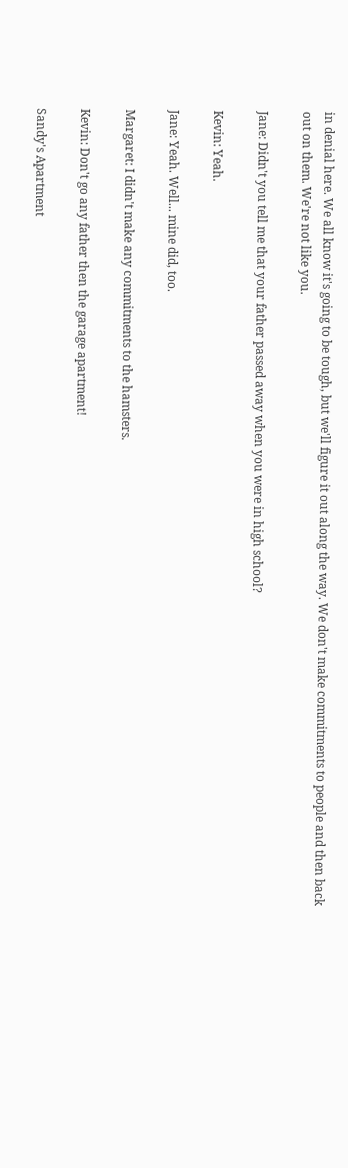in denial here. We all know it's going to be tough, but we'll figure it out along the way. We don't make commitments to people and then back out on them. We're not like you.

Jane: Didn't you tell me that your father passed away when you were in high school?

Kevin: Yeah.

Jane: Yeah. Well... mine did, too.

Margaret: I didn't make any commitments to the hamsters.

Kevin: Don't go any father then the garage apartment!

Sandy's Apartment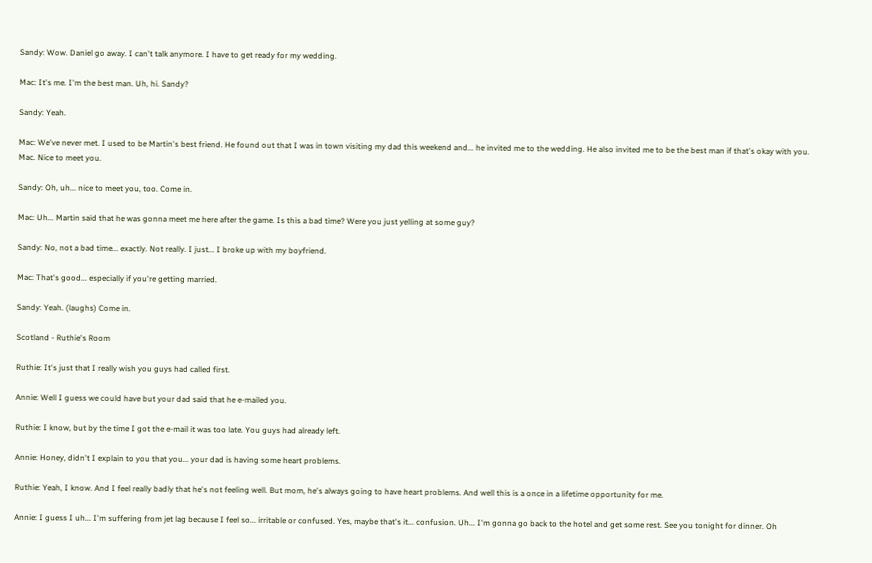Sandy: Wow. Daniel go away. I can't talk anymore. I have to get ready for my wedding.

Mac: It's me. I'm the best man. Uh, hi. Sandy?

Sandy: Yeah.

Mac: We've never met. I used to be Martin's best friend. He found out that I was in town visiting my dad this weekend and... he invited me to the wedding. He also invited me to be the best man if that's okay with you. Mac. Nice to meet you.

Sandy: Oh, uh... nice to meet you, too. Come in.

Mac: Uh... Martin said that he was gonna meet me here after the game. Is this a bad time? Were you just yelling at some guy?

Sandy: No, not a bad time... exactly. Not really. I just... I broke up with my boyfriend.

Mac: That's good... especially if you're getting married.

Sandy: Yeah. (laughs) Come in.

Scotland - Ruthie's Room

Ruthie: It's just that I really wish you guys had called first.

Annie: Well I guess we could have but your dad said that he e-mailed you.

Ruthie: I know, but by the time I got the e-mail it was too late. You guys had already left.

Annie: Honey, didn't I explain to you that you... your dad is having some heart problems.

Ruthie: Yeah, I know. And I feel really badly that he's not feeling well. But mom, he's always going to have heart problems. And well this is a once in a lifetime opportunity for me.

Annie: I guess I uh... I'm suffering from jet lag because I feel so... irritable or confused. Yes, maybe that's it... confusion. Uh... I'm gonna go back to the hotel and get some rest. See you tonight for dinner. Oh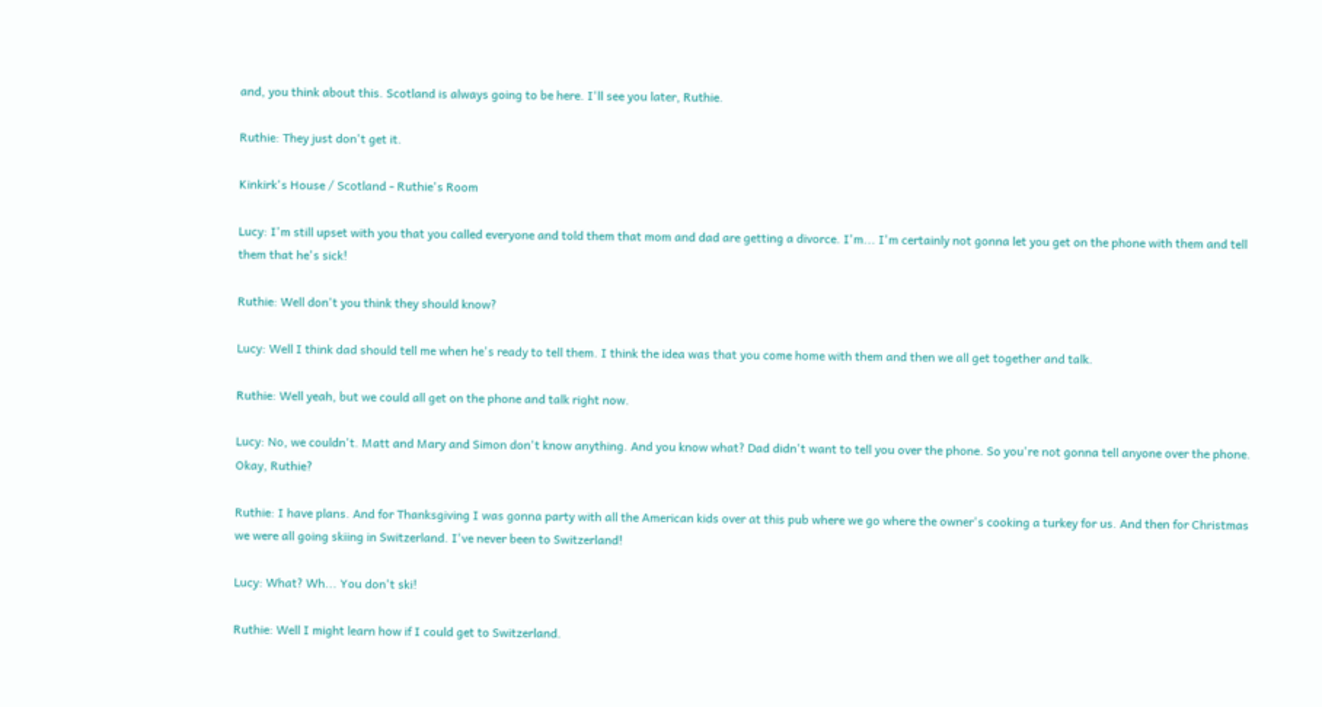and, you think about this. Scotland is always going to be here. I'll see you later, Ruthie.

Ruthie: They just don't get it.

Kinkirk's House / Scotland - Ruthie's Room

Lucy: I'm still upset with you that you called everyone and told them that mom and dad are getting a divorce. I'm... I'm certainly not gonna let you get on the phone with them and tell them that he's sick!

Ruthie: Well don't you think they should know?

Lucy: Well I think dad should tell me when he's ready to tell them. I think the idea was that you come home with them and then we all get together and talk.

Ruthie: Well yeah, but we could all get on the phone and talk right now.

Lucy: No, we couldn't. Matt and Mary and Simon don't know anything. And you know what? Dad didn't want to tell you over the phone. So you're not gonna tell anyone over the phone. Okay, Ruthie?

Ruthie: I have plans. And for Thanksgiving I was gonna party with all the American kids over at this pub where we go where the owner's cooking a turkey for us. And then for Christmas we were all going skiing in Switzerland. I've never been to Switzerland!

Lucy: What? Wh... You don't ski!

Ruthie: Well I might learn how if I could get to Switzerland.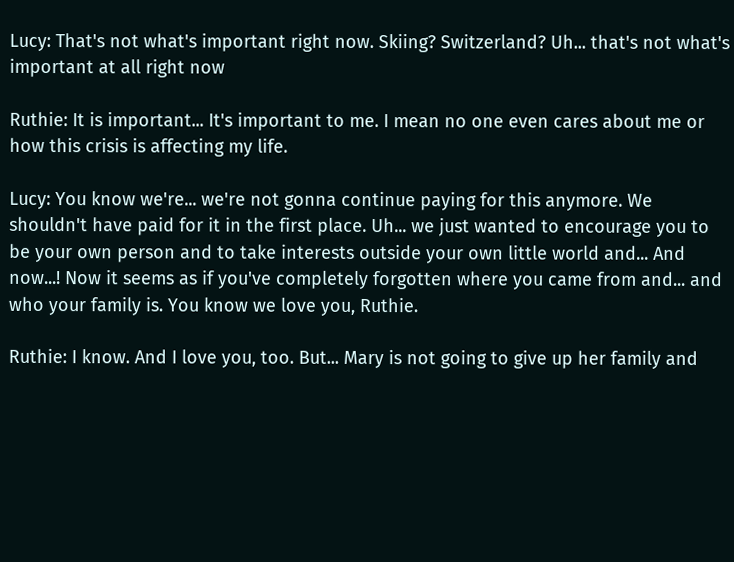Lucy: That's not what's important right now. Skiing? Switzerland? Uh... that's not what's important at all right now

Ruthie: It is important... It's important to me. I mean no one even cares about me or how this crisis is affecting my life.

Lucy: You know we're... we're not gonna continue paying for this anymore. We shouldn't have paid for it in the first place. Uh... we just wanted to encourage you to be your own person and to take interests outside your own little world and... And now...! Now it seems as if you've completely forgotten where you came from and... and who your family is. You know we love you, Ruthie.

Ruthie: I know. And I love you, too. But... Mary is not going to give up her family and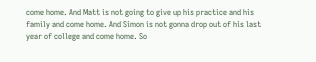come home. And Matt is not going to give up his practice and his family and come home. And Simon is not gonna drop out of his last year of college and come home. So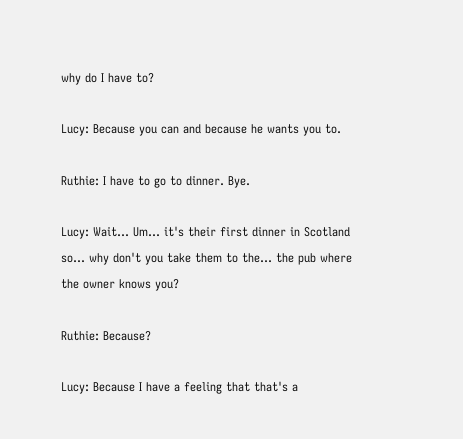why do I have to?

Lucy: Because you can and because he wants you to.

Ruthie: I have to go to dinner. Bye.

Lucy: Wait... Um... it's their first dinner in Scotland so... why don't you take them to the... the pub where the owner knows you?

Ruthie: Because?

Lucy: Because I have a feeling that that's a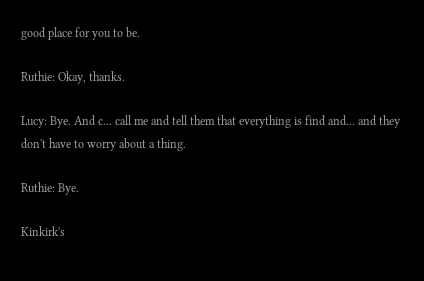good place for you to be.

Ruthie: Okay, thanks.

Lucy: Bye. And c... call me and tell them that everything is find and... and they don't have to worry about a thing.

Ruthie: Bye.

Kinkirk's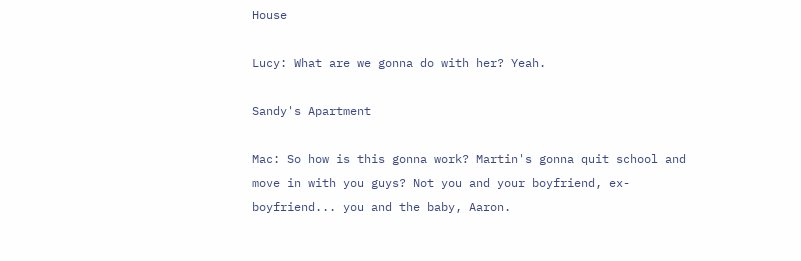House

Lucy: What are we gonna do with her? Yeah.

Sandy's Apartment

Mac: So how is this gonna work? Martin's gonna quit school and move in with you guys? Not you and your boyfriend, ex-boyfriend... you and the baby, Aaron.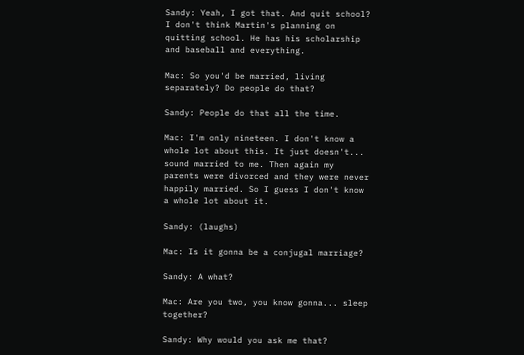Sandy: Yeah, I got that. And quit school? I don't think Martin's planning on quitting school. He has his scholarship and baseball and everything.

Mac: So you'd be married, living separately? Do people do that?

Sandy: People do that all the time.

Mac: I'm only nineteen. I don't know a whole lot about this. It just doesn't... sound married to me. Then again my parents were divorced and they were never happily married. So I guess I don't know a whole lot about it.

Sandy: (laughs)

Mac: Is it gonna be a conjugal marriage?

Sandy: A what?

Mac: Are you two, you know gonna... sleep together?

Sandy: Why would you ask me that?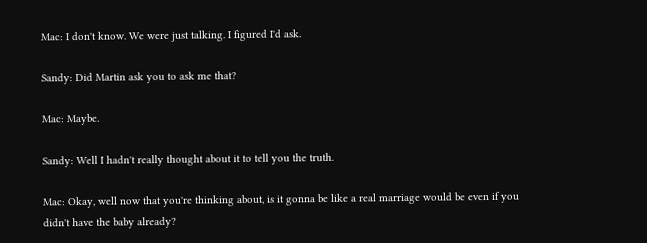Mac: I don't know. We were just talking. I figured I'd ask.

Sandy: Did Martin ask you to ask me that?

Mac: Maybe.

Sandy: Well I hadn't really thought about it to tell you the truth.

Mac: Okay, well now that you're thinking about, is it gonna be like a real marriage would be even if you didn't have the baby already?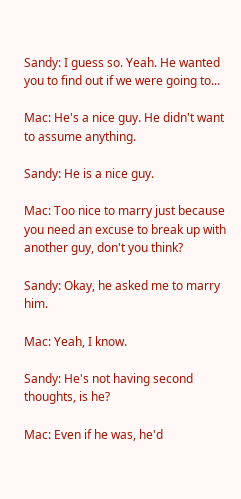Sandy: I guess so. Yeah. He wanted you to find out if we were going to...

Mac: He's a nice guy. He didn't want to assume anything.

Sandy: He is a nice guy.

Mac: Too nice to marry just because you need an excuse to break up with another guy, don't you think?

Sandy: Okay, he asked me to marry him.

Mac: Yeah, I know.

Sandy: He's not having second thoughts, is he?

Mac: Even if he was, he'd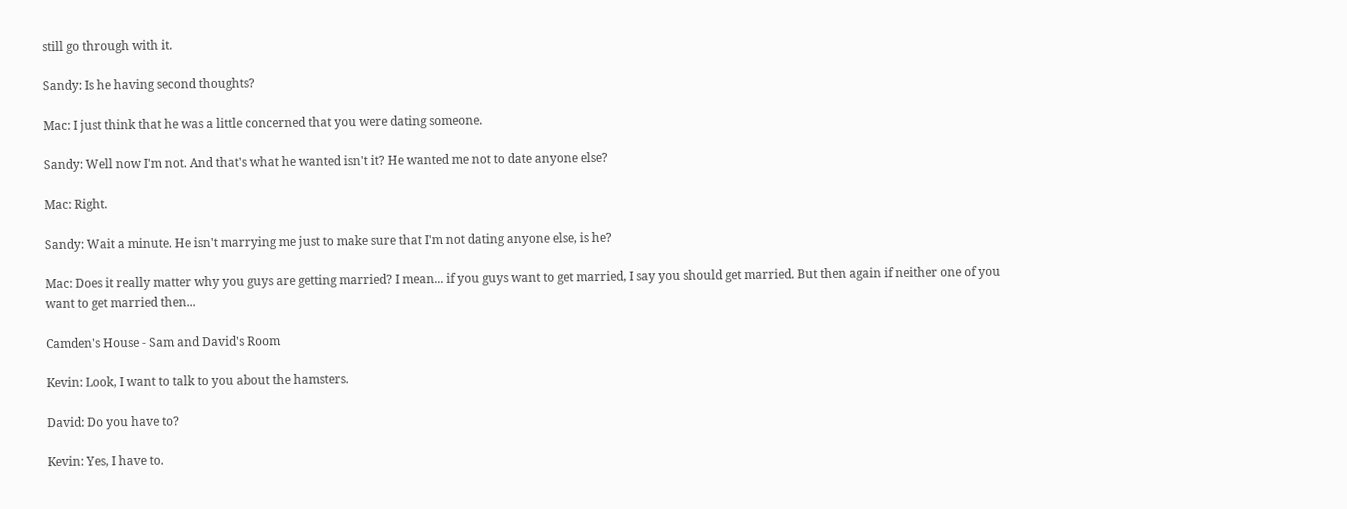still go through with it.

Sandy: Is he having second thoughts?

Mac: I just think that he was a little concerned that you were dating someone.

Sandy: Well now I'm not. And that's what he wanted isn't it? He wanted me not to date anyone else?

Mac: Right.

Sandy: Wait a minute. He isn't marrying me just to make sure that I'm not dating anyone else, is he?

Mac: Does it really matter why you guys are getting married? I mean... if you guys want to get married, I say you should get married. But then again if neither one of you want to get married then...

Camden's House - Sam and David's Room

Kevin: Look, I want to talk to you about the hamsters.

David: Do you have to?

Kevin: Yes, I have to.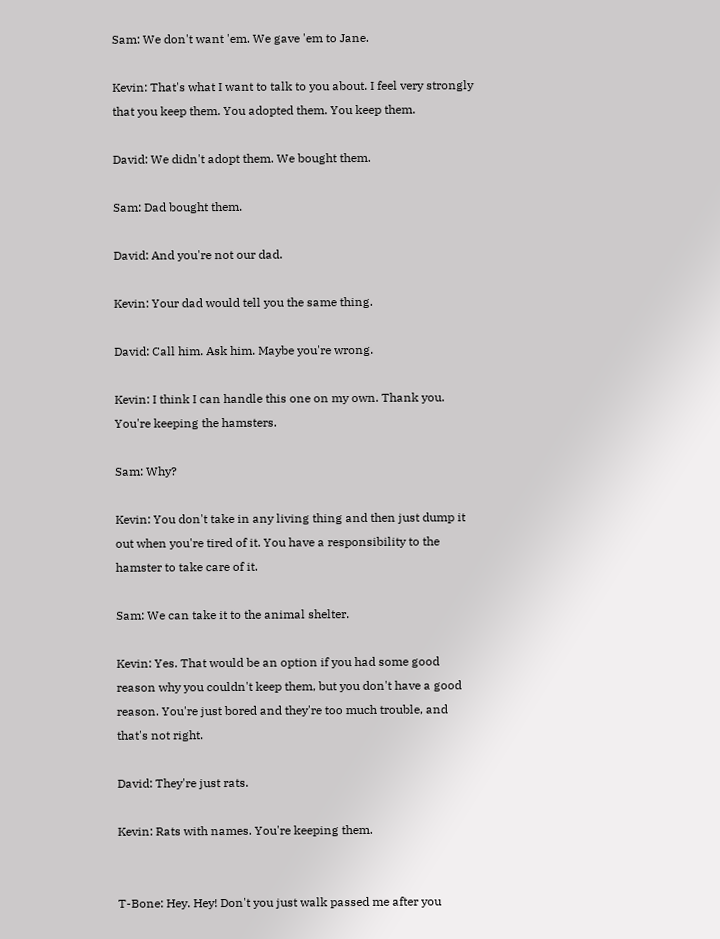Sam: We don't want 'em. We gave 'em to Jane.

Kevin: That's what I want to talk to you about. I feel very strongly that you keep them. You adopted them. You keep them.

David: We didn't adopt them. We bought them.

Sam: Dad bought them.

David: And you're not our dad.

Kevin: Your dad would tell you the same thing.

David: Call him. Ask him. Maybe you're wrong.

Kevin: I think I can handle this one on my own. Thank you. You're keeping the hamsters.

Sam: Why?

Kevin: You don't take in any living thing and then just dump it out when you're tired of it. You have a responsibility to the hamster to take care of it.

Sam: We can take it to the animal shelter.

Kevin: Yes. That would be an option if you had some good reason why you couldn't keep them, but you don't have a good reason. You're just bored and they're too much trouble, and that's not right.

David: They're just rats.

Kevin: Rats with names. You're keeping them.


T-Bone: Hey. Hey! Don't you just walk passed me after you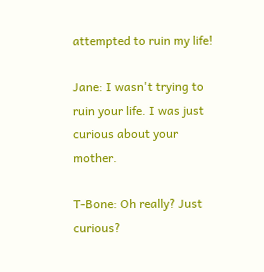attempted to ruin my life!

Jane: I wasn't trying to ruin your life. I was just curious about your mother.

T-Bone: Oh really? Just curious?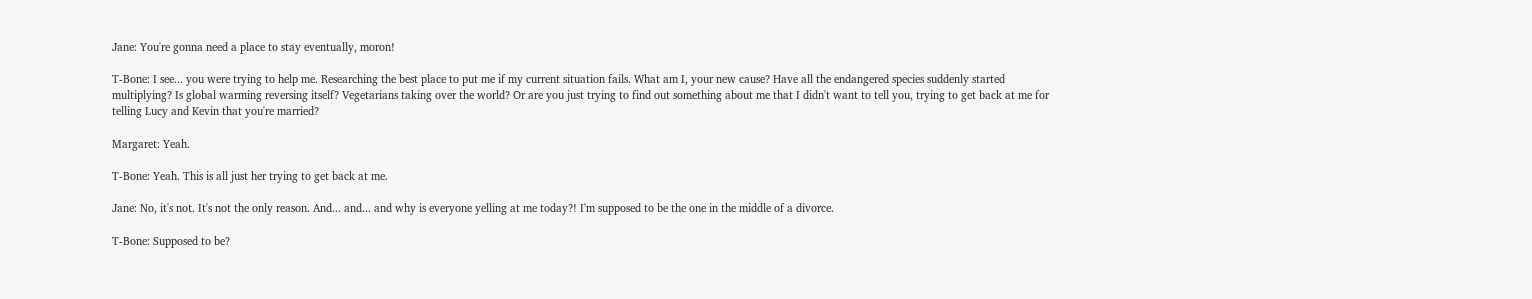Jane: You're gonna need a place to stay eventually, moron!

T-Bone: I see... you were trying to help me. Researching the best place to put me if my current situation fails. What am I, your new cause? Have all the endangered species suddenly started multiplying? Is global warming reversing itself? Vegetarians taking over the world? Or are you just trying to find out something about me that I didn't want to tell you, trying to get back at me for telling Lucy and Kevin that you're married?

Margaret: Yeah.

T-Bone: Yeah. This is all just her trying to get back at me.

Jane: No, it's not. It's not the only reason. And... and... and why is everyone yelling at me today?! I'm supposed to be the one in the middle of a divorce.

T-Bone: Supposed to be?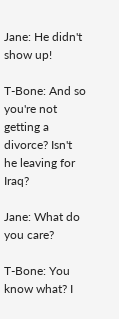Jane: He didn't show up!

T-Bone: And so you're not getting a divorce? Isn't he leaving for Iraq?

Jane: What do you care?

T-Bone: You know what? I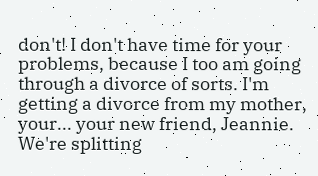don't! I don't have time for your problems, because I too am going through a divorce of sorts. I'm getting a divorce from my mother, your... your new friend, Jeannie. We're splitting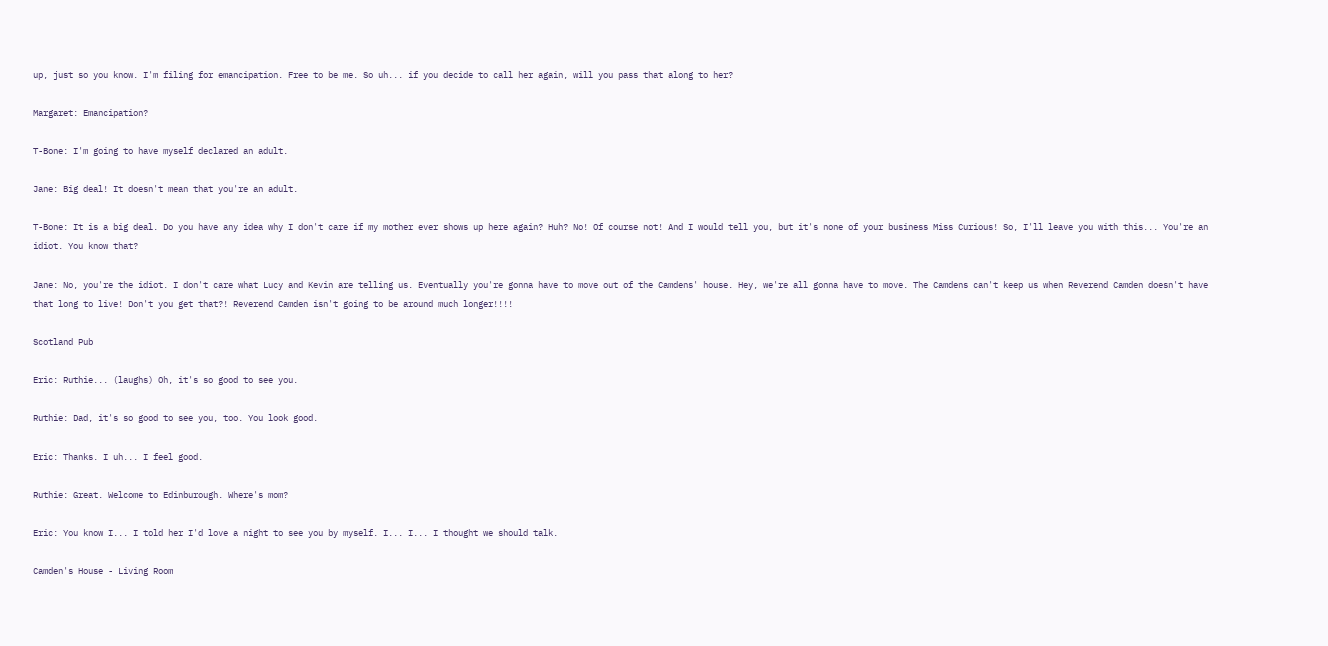up, just so you know. I'm filing for emancipation. Free to be me. So uh... if you decide to call her again, will you pass that along to her?

Margaret: Emancipation?

T-Bone: I'm going to have myself declared an adult.

Jane: Big deal! It doesn't mean that you're an adult.

T-Bone: It is a big deal. Do you have any idea why I don't care if my mother ever shows up here again? Huh? No! Of course not! And I would tell you, but it's none of your business Miss Curious! So, I'll leave you with this... You're an idiot. You know that?

Jane: No, you're the idiot. I don't care what Lucy and Kevin are telling us. Eventually you're gonna have to move out of the Camdens' house. Hey, we're all gonna have to move. The Camdens can't keep us when Reverend Camden doesn't have that long to live! Don't you get that?! Reverend Camden isn't going to be around much longer!!!!

Scotland Pub

Eric: Ruthie... (laughs) Oh, it's so good to see you.

Ruthie: Dad, it's so good to see you, too. You look good.

Eric: Thanks. I uh... I feel good.

Ruthie: Great. Welcome to Edinburough. Where's mom?

Eric: You know I... I told her I'd love a night to see you by myself. I... I... I thought we should talk.

Camden's House - Living Room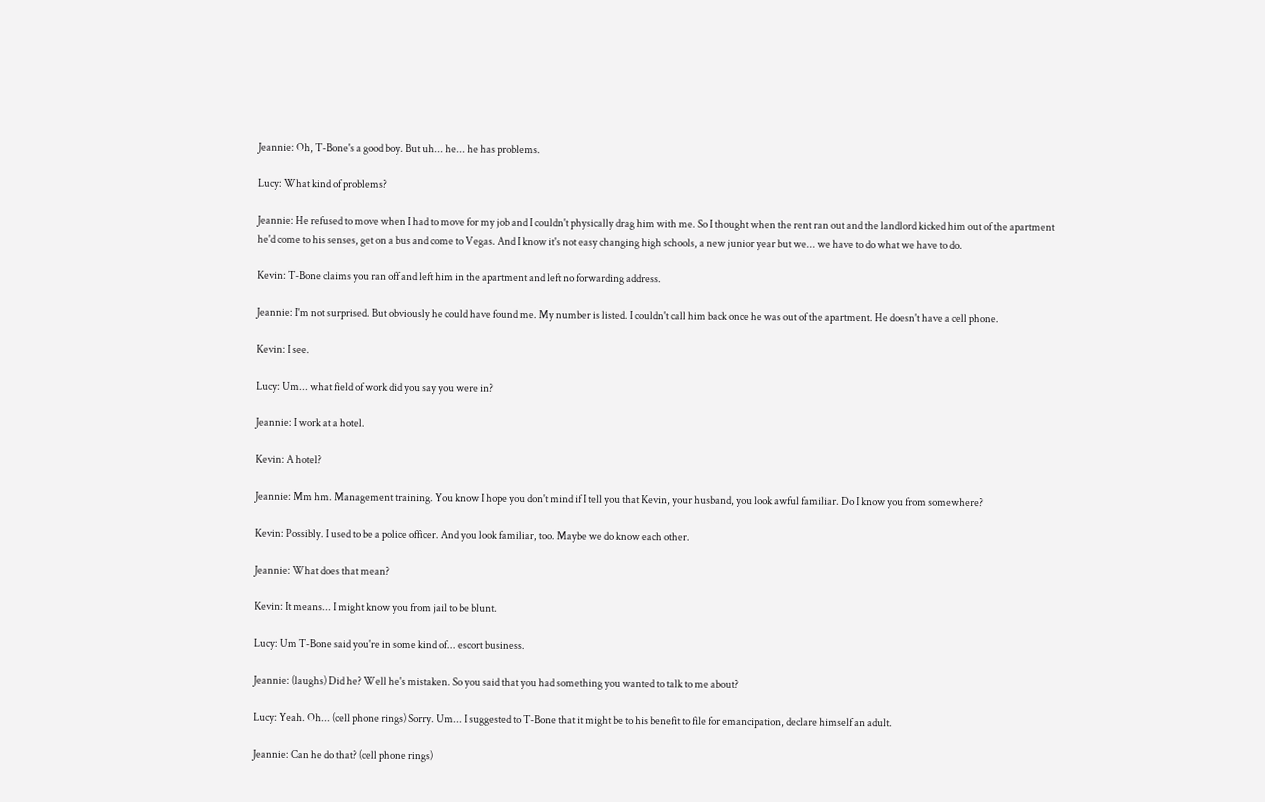Jeannie: Oh, T-Bone's a good boy. But uh... he... he has problems.

Lucy: What kind of problems?

Jeannie: He refused to move when I had to move for my job and I couldn't physically drag him with me. So I thought when the rent ran out and the landlord kicked him out of the apartment he'd come to his senses, get on a bus and come to Vegas. And I know it's not easy changing high schools, a new junior year but we... we have to do what we have to do.

Kevin: T-Bone claims you ran off and left him in the apartment and left no forwarding address.

Jeannie: I'm not surprised. But obviously he could have found me. My number is listed. I couldn't call him back once he was out of the apartment. He doesn't have a cell phone.

Kevin: I see.

Lucy: Um... what field of work did you say you were in?

Jeannie: I work at a hotel.

Kevin: A hotel?

Jeannie: Mm hm. Management training. You know I hope you don't mind if I tell you that Kevin, your husband, you look awful familiar. Do I know you from somewhere?

Kevin: Possibly. I used to be a police officer. And you look familiar, too. Maybe we do know each other.

Jeannie: What does that mean?

Kevin: It means... I might know you from jail to be blunt.

Lucy: Um T-Bone said you're in some kind of... escort business.

Jeannie: (laughs) Did he? Well he's mistaken. So you said that you had something you wanted to talk to me about?

Lucy: Yeah. Oh... (cell phone rings) Sorry. Um... I suggested to T-Bone that it might be to his benefit to file for emancipation, declare himself an adult.

Jeannie: Can he do that? (cell phone rings)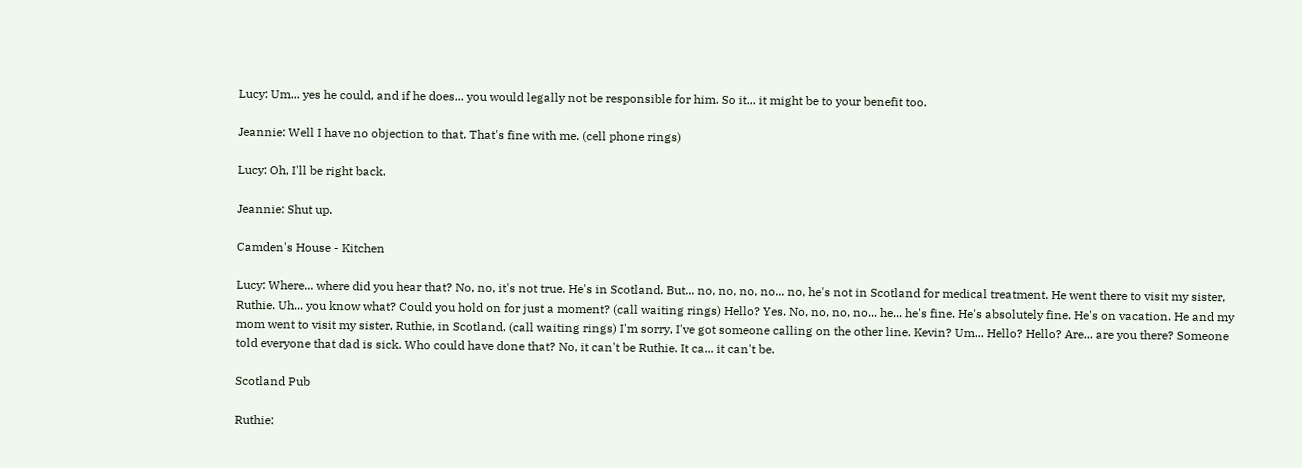Lucy: Um... yes he could, and if he does... you would legally not be responsible for him. So it... it might be to your benefit too.

Jeannie: Well I have no objection to that. That's fine with me. (cell phone rings)

Lucy: Oh, I'll be right back.

Jeannie: Shut up.

Camden's House - Kitchen

Lucy: Where... where did you hear that? No, no, it's not true. He's in Scotland. But... no, no, no, no... no, he's not in Scotland for medical treatment. He went there to visit my sister, Ruthie. Uh... you know what? Could you hold on for just a moment? (call waiting rings) Hello? Yes. No, no, no, no... he... he's fine. He's absolutely fine. He's on vacation. He and my mom went to visit my sister, Ruthie, in Scotland. (call waiting rings) I'm sorry, I've got someone calling on the other line. Kevin? Um... Hello? Hello? Are... are you there? Someone told everyone that dad is sick. Who could have done that? No, it can't be Ruthie. It ca... it can't be.

Scotland Pub

Ruthie: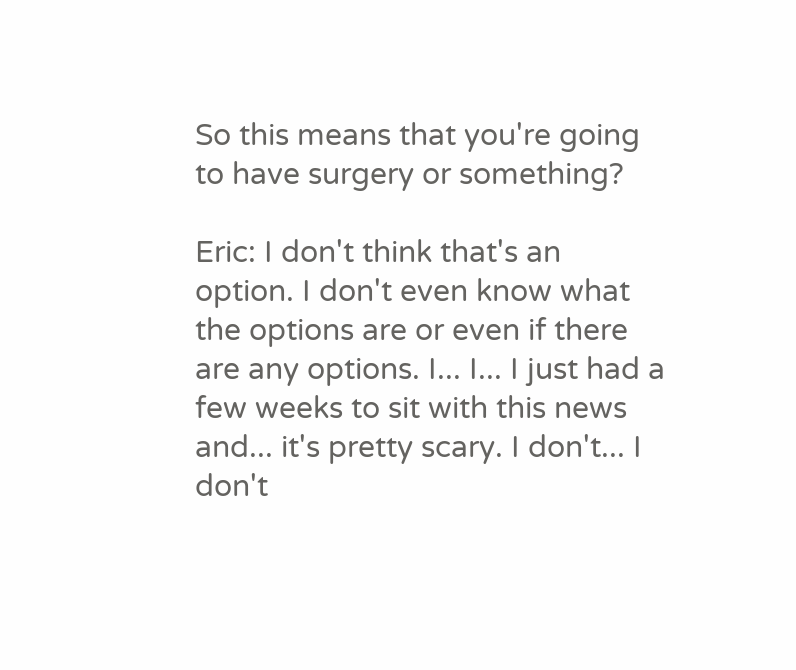So this means that you're going to have surgery or something?

Eric: I don't think that's an option. I don't even know what the options are or even if there are any options. I... I... I just had a few weeks to sit with this news and... it's pretty scary. I don't... I don't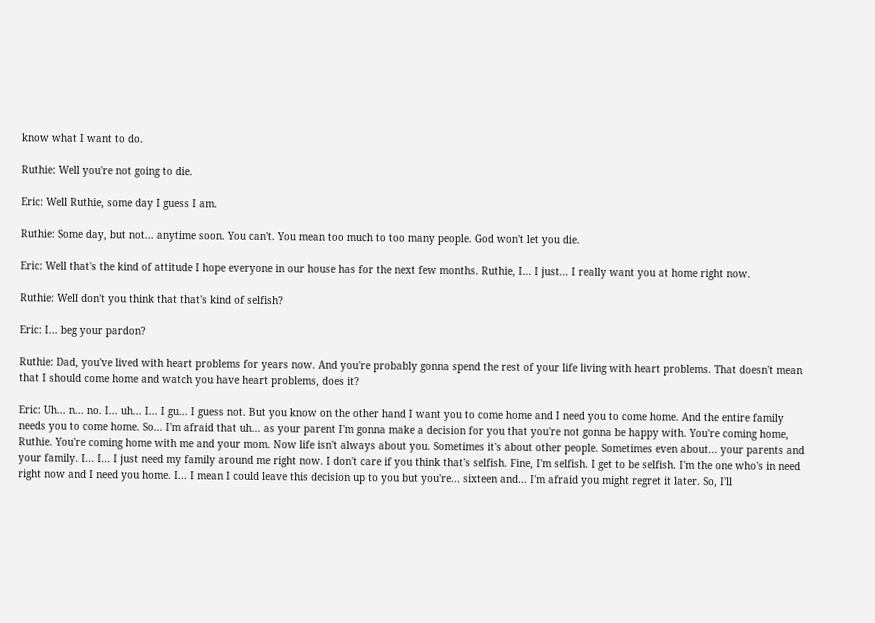know what I want to do.

Ruthie: Well you're not going to die.

Eric: Well Ruthie, some day I guess I am.

Ruthie: Some day, but not... anytime soon. You can't. You mean too much to too many people. God won't let you die.

Eric: Well that's the kind of attitude I hope everyone in our house has for the next few months. Ruthie, I... I just... I really want you at home right now.

Ruthie: Well don't you think that that's kind of selfish?

Eric: I... beg your pardon?

Ruthie: Dad, you've lived with heart problems for years now. And you're probably gonna spend the rest of your life living with heart problems. That doesn't mean that I should come home and watch you have heart problems, does it?

Eric: Uh... n... no. I... uh... I... I gu... I guess not. But you know on the other hand I want you to come home and I need you to come home. And the entire family needs you to come home. So... I'm afraid that uh... as your parent I'm gonna make a decision for you that you're not gonna be happy with. You're coming home, Ruthie. You're coming home with me and your mom. Now life isn't always about you. Sometimes it's about other people. Sometimes even about... your parents and your family. I... I... I just need my family around me right now. I don't care if you think that's selfish. Fine, I'm selfish. I get to be selfish. I'm the one who's in need right now and I need you home. I... I mean I could leave this decision up to you but you're... sixteen and... I'm afraid you might regret it later. So, I'll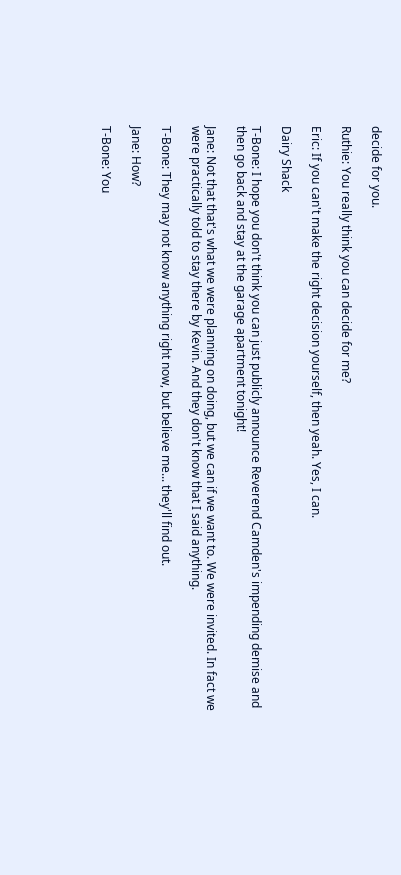decide for you.

Ruthie: You really think you can decide for me?

Eric: If you can't make the right decision yourself, then yeah. Yes, I can.

Dairy Shack

T-Bone: I hope you don't think you can just publicly announce Reverend Camden's impending demise and then go back and stay at the garage apartment tonight!

Jane: Not that that's what we were planning on doing, but we can if we want to. We were invited. In fact we were practically told to stay there by Kevin. And they don't know that I said anything.

T-Bone: They may not know anything right now, but believe me... they'll find out.

Jane: How?

T-Bone: You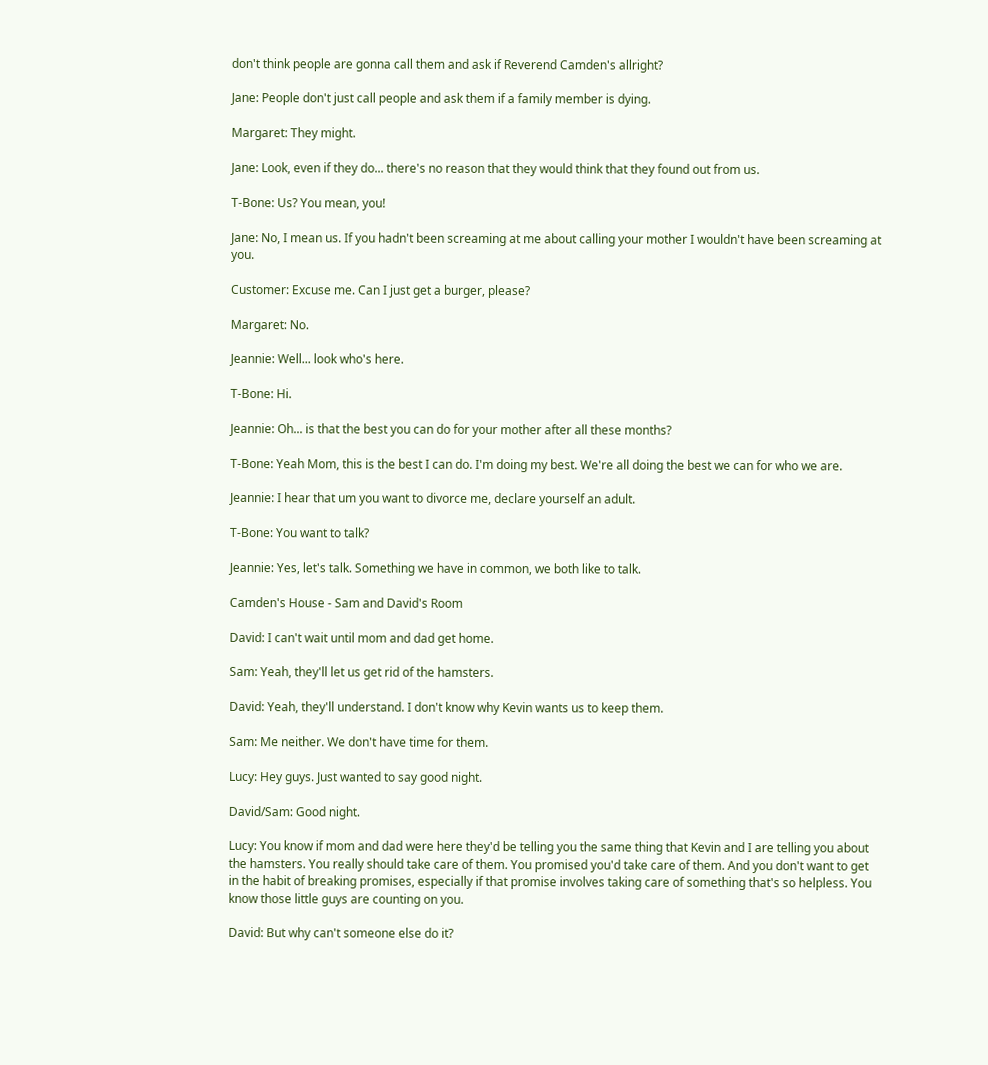don't think people are gonna call them and ask if Reverend Camden's allright?

Jane: People don't just call people and ask them if a family member is dying.

Margaret: They might.

Jane: Look, even if they do... there's no reason that they would think that they found out from us.

T-Bone: Us? You mean, you!

Jane: No, I mean us. If you hadn't been screaming at me about calling your mother I wouldn't have been screaming at you.

Customer: Excuse me. Can I just get a burger, please?

Margaret: No.

Jeannie: Well... look who's here.

T-Bone: Hi.

Jeannie: Oh... is that the best you can do for your mother after all these months?

T-Bone: Yeah Mom, this is the best I can do. I'm doing my best. We're all doing the best we can for who we are.

Jeannie: I hear that um you want to divorce me, declare yourself an adult.

T-Bone: You want to talk?

Jeannie: Yes, let's talk. Something we have in common, we both like to talk.

Camden's House - Sam and David's Room

David: I can't wait until mom and dad get home.

Sam: Yeah, they'll let us get rid of the hamsters.

David: Yeah, they'll understand. I don't know why Kevin wants us to keep them.

Sam: Me neither. We don't have time for them.

Lucy: Hey guys. Just wanted to say good night.

David/Sam: Good night.

Lucy: You know if mom and dad were here they'd be telling you the same thing that Kevin and I are telling you about the hamsters. You really should take care of them. You promised you'd take care of them. And you don't want to get in the habit of breaking promises, especially if that promise involves taking care of something that's so helpless. You know those little guys are counting on you.

David: But why can't someone else do it?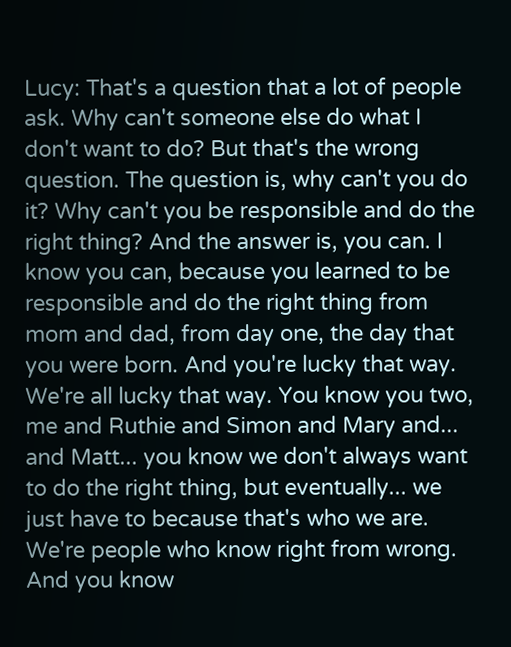Lucy: That's a question that a lot of people ask. Why can't someone else do what I don't want to do? But that's the wrong question. The question is, why can't you do it? Why can't you be responsible and do the right thing? And the answer is, you can. I know you can, because you learned to be responsible and do the right thing from mom and dad, from day one, the day that you were born. And you're lucky that way. We're all lucky that way. You know you two, me and Ruthie and Simon and Mary and... and Matt... you know we don't always want to do the right thing, but eventually... we just have to because that's who we are. We're people who know right from wrong. And you know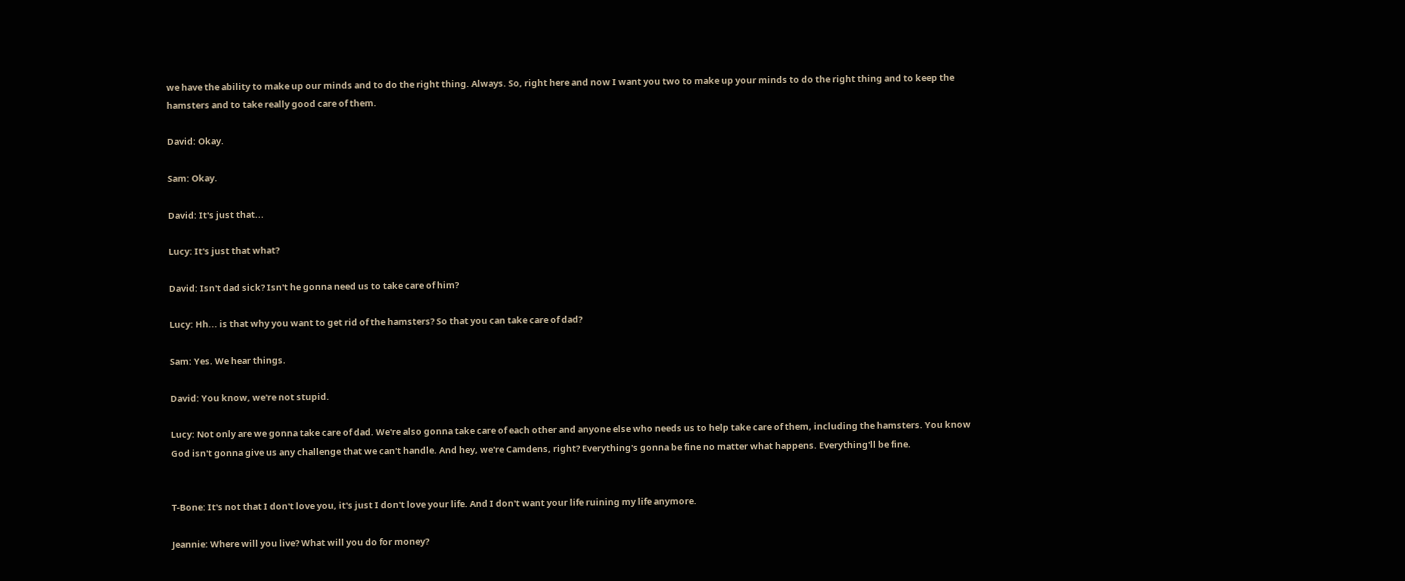we have the ability to make up our minds and to do the right thing. Always. So, right here and now I want you two to make up your minds to do the right thing and to keep the hamsters and to take really good care of them.

David: Okay.

Sam: Okay.

David: It's just that...

Lucy: It's just that what?

David: Isn't dad sick? Isn't he gonna need us to take care of him?

Lucy: Hh... is that why you want to get rid of the hamsters? So that you can take care of dad?

Sam: Yes. We hear things.

David: You know, we're not stupid.

Lucy: Not only are we gonna take care of dad. We're also gonna take care of each other and anyone else who needs us to help take care of them, including the hamsters. You know God isn't gonna give us any challenge that we can't handle. And hey, we're Camdens, right? Everything's gonna be fine no matter what happens. Everything'll be fine.


T-Bone: It's not that I don't love you, it's just I don't love your life. And I don't want your life ruining my life anymore.

Jeannie: Where will you live? What will you do for money?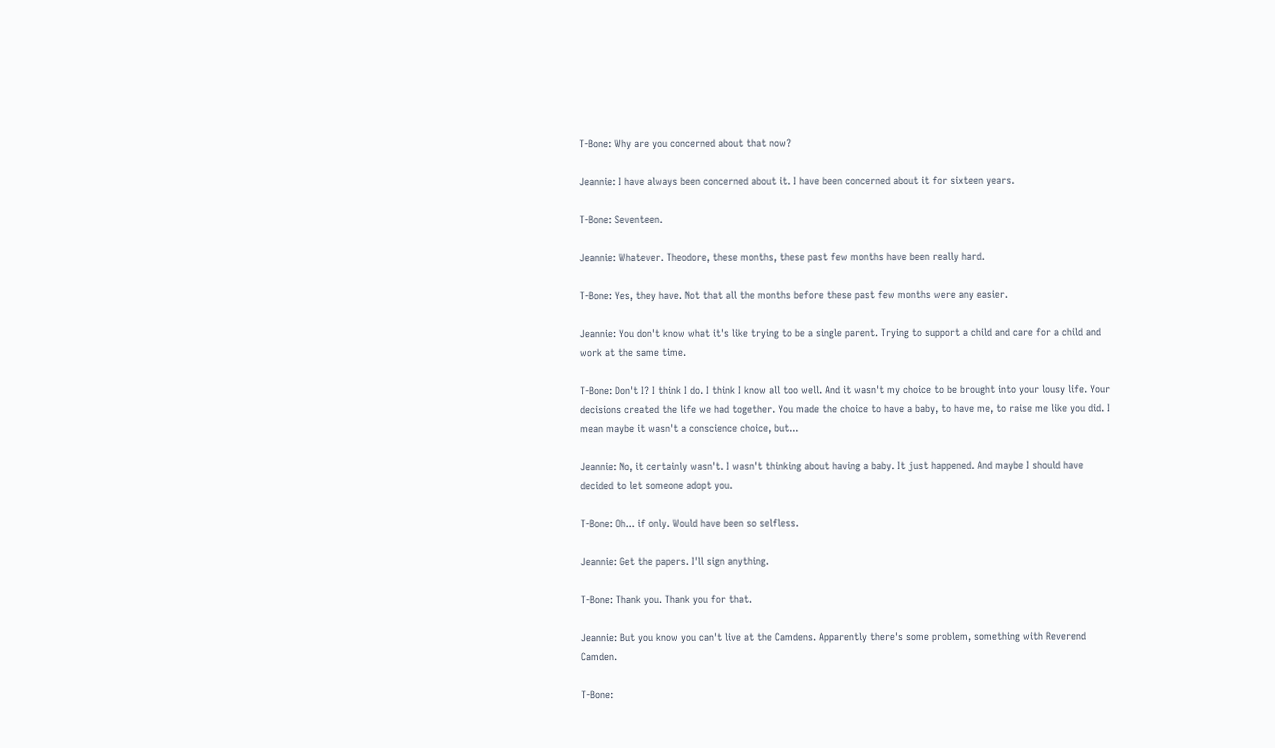T-Bone: Why are you concerned about that now?

Jeannie: I have always been concerned about it. I have been concerned about it for sixteen years.

T-Bone: Seventeen.

Jeannie: Whatever. Theodore, these months, these past few months have been really hard.

T-Bone: Yes, they have. Not that all the months before these past few months were any easier.

Jeannie: You don't know what it's like trying to be a single parent. Trying to support a child and care for a child and work at the same time.

T-Bone: Don't I? I think I do. I think I know all too well. And it wasn't my choice to be brought into your lousy life. Your decisions created the life we had together. You made the choice to have a baby, to have me, to raise me like you did. I mean maybe it wasn't a conscience choice, but...

Jeannie: No, it certainly wasn't. I wasn't thinking about having a baby. It just happened. And maybe I should have decided to let someone adopt you.

T-Bone: Oh... if only. Would have been so selfless.

Jeannie: Get the papers. I'll sign anything.

T-Bone: Thank you. Thank you for that.

Jeannie: But you know you can't live at the Camdens. Apparently there's some problem, something with Reverend Camden.

T-Bone: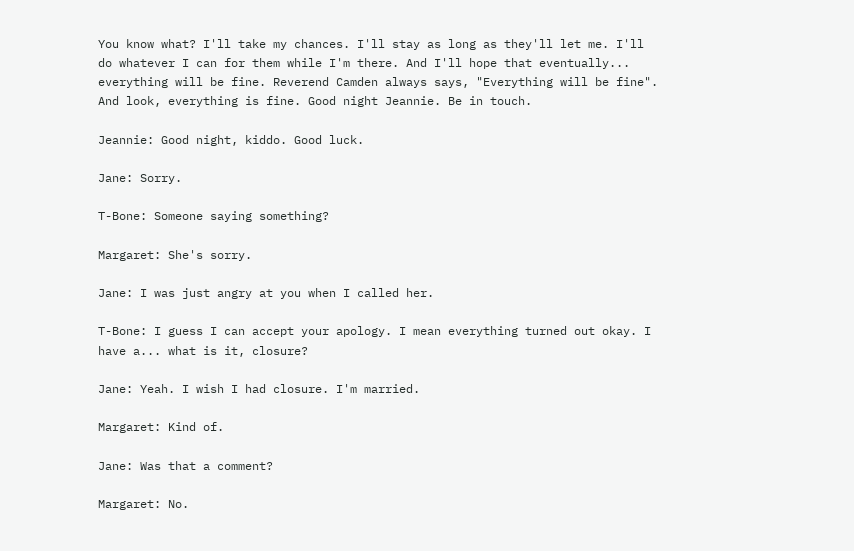You know what? I'll take my chances. I'll stay as long as they'll let me. I'll do whatever I can for them while I'm there. And I'll hope that eventually... everything will be fine. Reverend Camden always says, "Everything will be fine". And look, everything is fine. Good night Jeannie. Be in touch.

Jeannie: Good night, kiddo. Good luck.

Jane: Sorry.

T-Bone: Someone saying something?

Margaret: She's sorry.

Jane: I was just angry at you when I called her.

T-Bone: I guess I can accept your apology. I mean everything turned out okay. I have a... what is it, closure?

Jane: Yeah. I wish I had closure. I'm married.

Margaret: Kind of.

Jane: Was that a comment?

Margaret: No.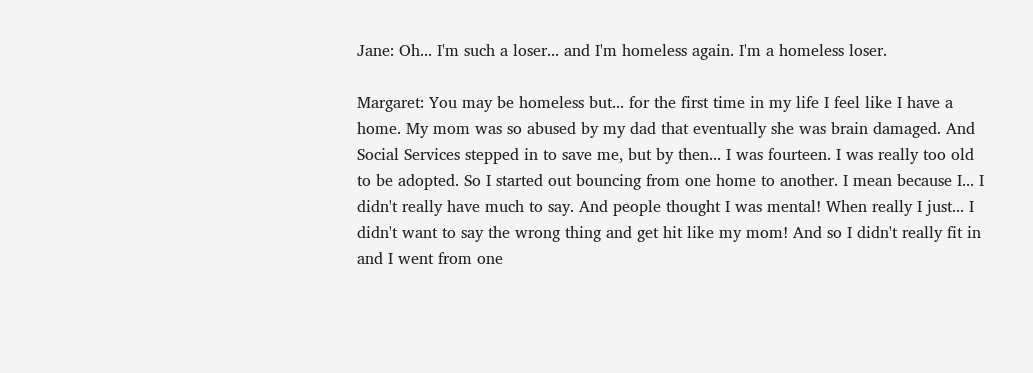Jane: Oh... I'm such a loser... and I'm homeless again. I'm a homeless loser.

Margaret: You may be homeless but... for the first time in my life I feel like I have a home. My mom was so abused by my dad that eventually she was brain damaged. And Social Services stepped in to save me, but by then... I was fourteen. I was really too old to be adopted. So I started out bouncing from one home to another. I mean because I... I didn't really have much to say. And people thought I was mental! When really I just... I didn't want to say the wrong thing and get hit like my mom! And so I didn't really fit in and I went from one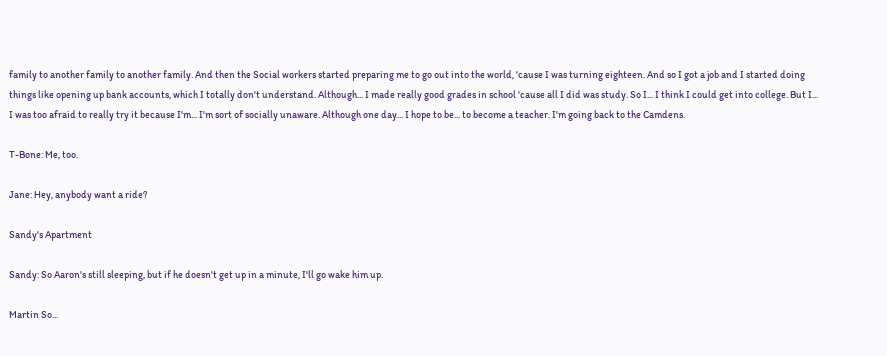family to another family to another family. And then the Social workers started preparing me to go out into the world, 'cause I was turning eighteen. And so I got a job and I started doing things like opening up bank accounts, which I totally don't understand. Although... I made really good grades in school 'cause all I did was study. So I... I think I could get into college. But I... I was too afraid to really try it because I'm... I'm sort of socially unaware. Although one day... I hope to be... to become a teacher. I'm going back to the Camdens.

T-Bone: Me, too.

Jane: Hey, anybody want a ride?

Sandy's Apartment

Sandy: So Aaron's still sleeping, but if he doesn't get up in a minute, I'll go wake him up.

Martin So...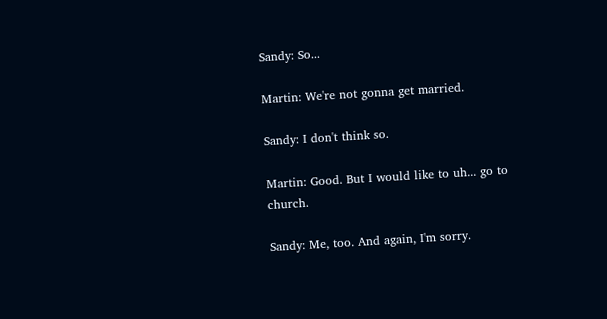Sandy: So...

Martin: We're not gonna get married.

Sandy: I don't think so.

Martin: Good. But I would like to uh... go to church.

Sandy: Me, too. And again, I'm sorry.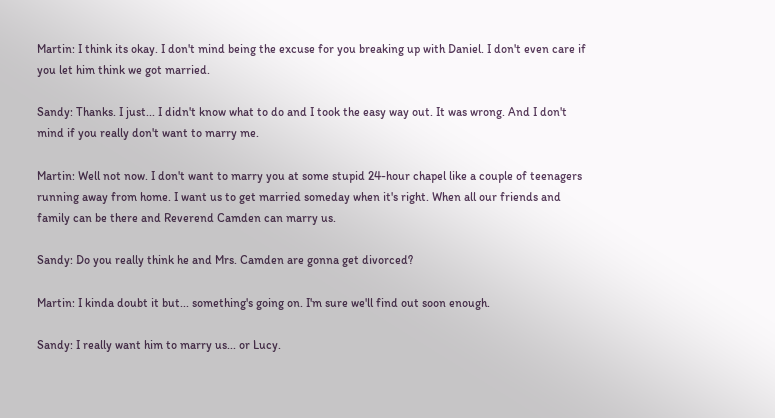Martin: I think its okay. I don't mind being the excuse for you breaking up with Daniel. I don't even care if you let him think we got married.

Sandy: Thanks. I just... I didn't know what to do and I took the easy way out. It was wrong. And I don't mind if you really don't want to marry me.

Martin: Well not now. I don't want to marry you at some stupid 24-hour chapel like a couple of teenagers running away from home. I want us to get married someday when it's right. When all our friends and family can be there and Reverend Camden can marry us.

Sandy: Do you really think he and Mrs. Camden are gonna get divorced?

Martin: I kinda doubt it but... something's going on. I'm sure we'll find out soon enough.

Sandy: I really want him to marry us... or Lucy.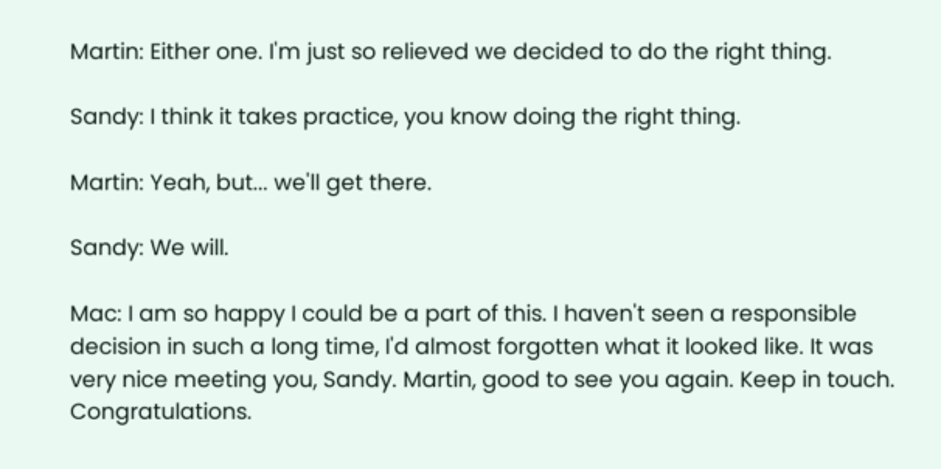Martin: Either one. I'm just so relieved we decided to do the right thing.

Sandy: I think it takes practice, you know doing the right thing.

Martin: Yeah, but... we'll get there.

Sandy: We will.

Mac: I am so happy I could be a part of this. I haven't seen a responsible decision in such a long time, I'd almost forgotten what it looked like. It was very nice meeting you, Sandy. Martin, good to see you again. Keep in touch. Congratulations.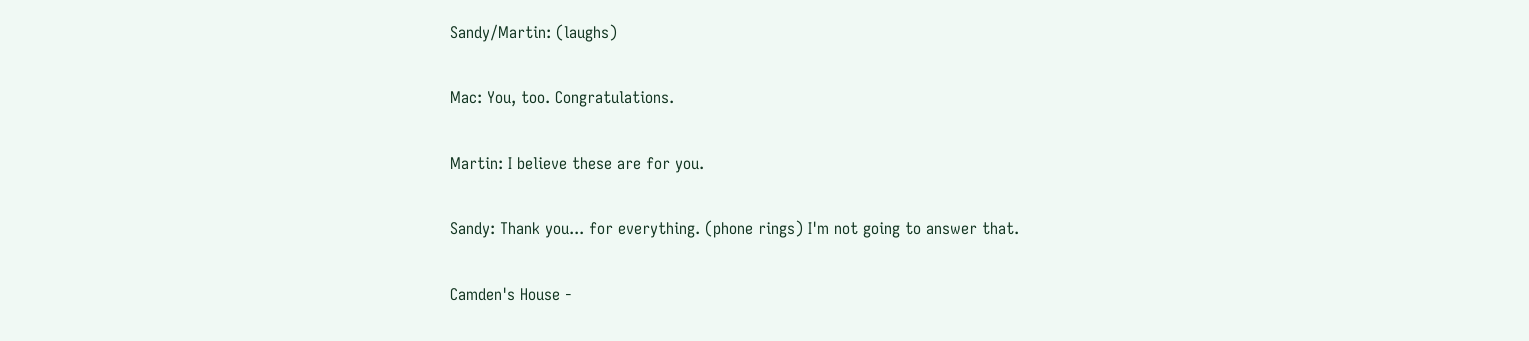Sandy/Martin: (laughs)

Mac: You, too. Congratulations.

Martin: I believe these are for you.

Sandy: Thank you... for everything. (phone rings) I'm not going to answer that.

Camden's House -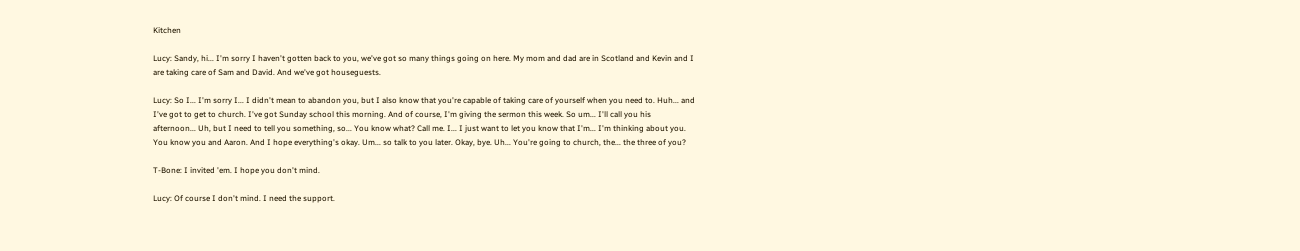Kitchen

Lucy: Sandy, hi... I'm sorry I haven't gotten back to you, we've got so many things going on here. My mom and dad are in Scotland and Kevin and I are taking care of Sam and David. And we've got houseguests.

Lucy: So I... I'm sorry I... I didn't mean to abandon you, but I also know that you're capable of taking care of yourself when you need to. Huh... and I've got to get to church. I've got Sunday school this morning. And of course, I'm giving the sermon this week. So um... I'll call you his afternoon... Uh, but I need to tell you something, so... You know what? Call me. I... I just want to let you know that I'm... I'm thinking about you. You know you and Aaron. And I hope everything's okay. Um... so talk to you later. Okay, bye. Uh... You're going to church, the... the three of you?

T-Bone: I invited 'em. I hope you don't mind.

Lucy: Of course I don't mind. I need the support.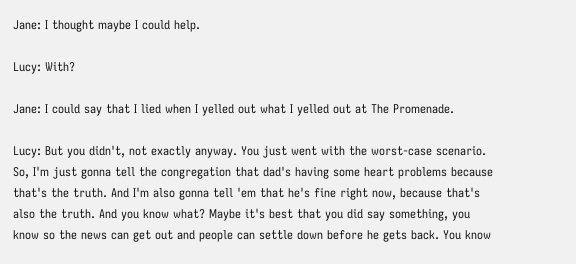Jane: I thought maybe I could help.

Lucy: With?

Jane: I could say that I lied when I yelled out what I yelled out at The Promenade.

Lucy: But you didn't, not exactly anyway. You just went with the worst-case scenario. So, I'm just gonna tell the congregation that dad's having some heart problems because that's the truth. And I'm also gonna tell 'em that he's fine right now, because that's also the truth. And you know what? Maybe it's best that you did say something, you know so the news can get out and people can settle down before he gets back. You know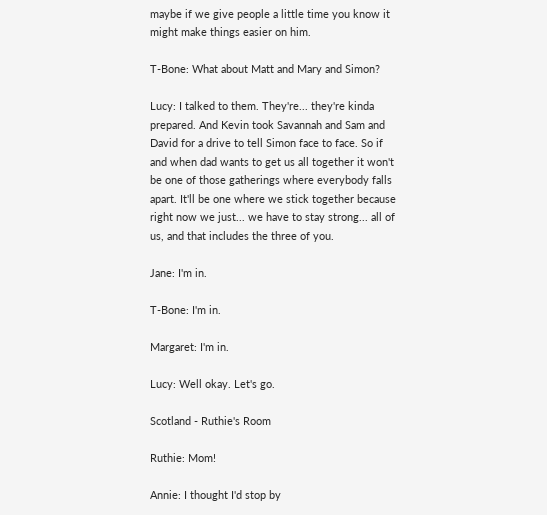maybe if we give people a little time you know it might make things easier on him.

T-Bone: What about Matt and Mary and Simon?

Lucy: I talked to them. They're... they're kinda prepared. And Kevin took Savannah and Sam and David for a drive to tell Simon face to face. So if and when dad wants to get us all together it won't be one of those gatherings where everybody falls apart. It'll be one where we stick together because right now we just... we have to stay strong... all of us, and that includes the three of you.

Jane: I'm in.

T-Bone: I'm in.

Margaret: I'm in.

Lucy: Well okay. Let's go.

Scotland - Ruthie's Room

Ruthie: Mom!

Annie: I thought I'd stop by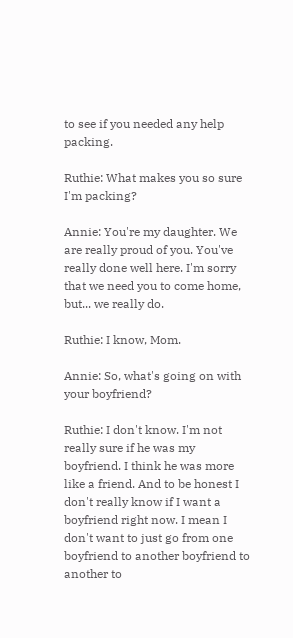to see if you needed any help packing.

Ruthie: What makes you so sure I'm packing?

Annie: You're my daughter. We are really proud of you. You've really done well here. I'm sorry that we need you to come home, but... we really do.

Ruthie: I know, Mom.

Annie: So, what's going on with your boyfriend?

Ruthie: I don't know. I'm not really sure if he was my boyfriend. I think he was more like a friend. And to be honest I don't really know if I want a boyfriend right now. I mean I don't want to just go from one boyfriend to another boyfriend to another to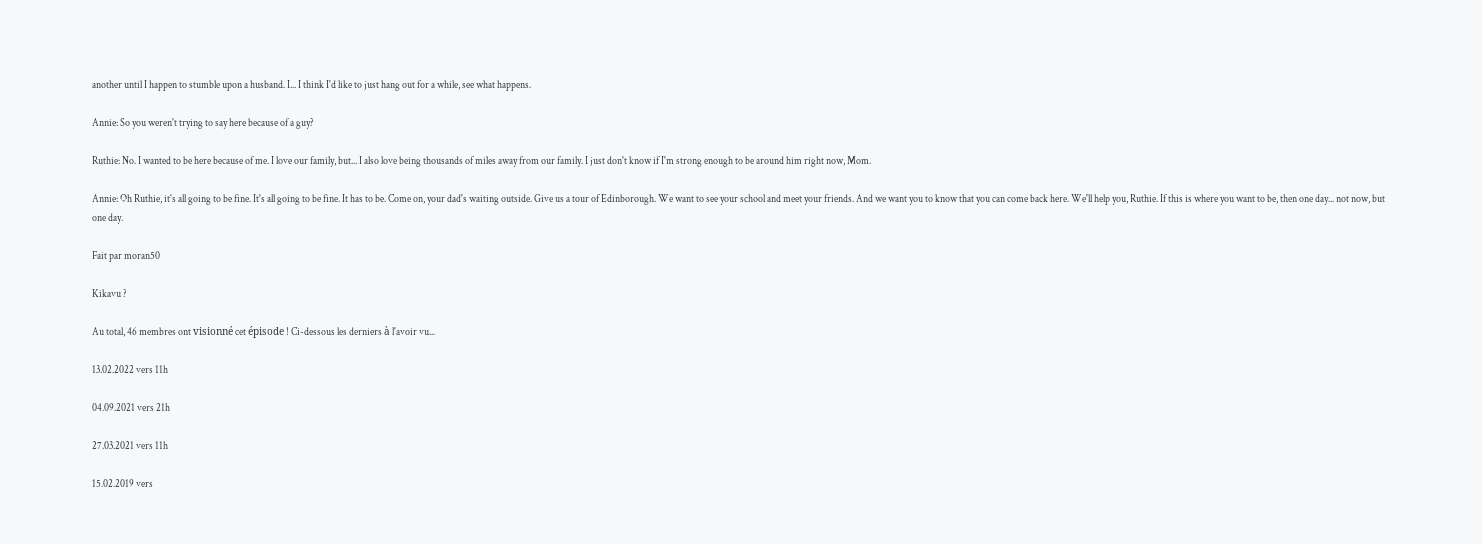another until I happen to stumble upon a husband. I... I think I'd like to just hang out for a while, see what happens.

Annie: So you weren't trying to say here because of a guy?

Ruthie: No. I wanted to be here because of me. I love our family, but... I also love being thousands of miles away from our family. I just don't know if I'm strong enough to be around him right now, Mom.

Annie: Oh Ruthie, it's all going to be fine. It's all going to be fine. It has to be. Come on, your dad's waiting outside. Give us a tour of Edinborough. We want to see your school and meet your friends. And we want you to know that you can come back here. We'll help you, Ruthie. If this is where you want to be, then one day... not now, but one day.

Fait par moran50

Kikavu ?

Au total, 46 membres ont visionné cet épisode ! Ci-dessous les derniers à l'avoir vu...

13.02.2022 vers 11h

04.09.2021 vers 21h

27.03.2021 vers 11h

15.02.2019 vers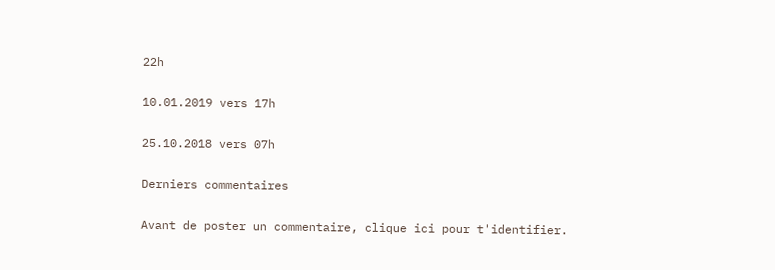22h

10.01.2019 vers 17h

25.10.2018 vers 07h

Derniers commentaires

Avant de poster un commentaire, clique ici pour t'identifier.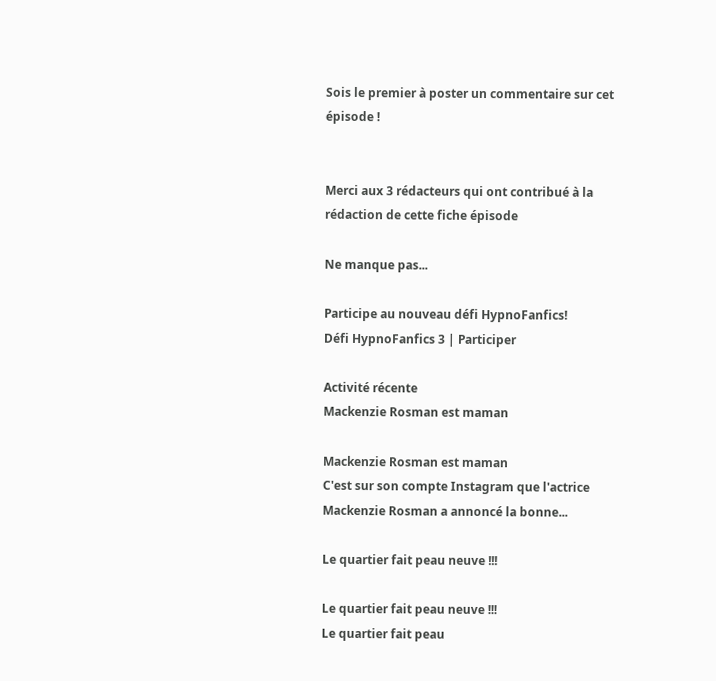Sois le premier à poster un commentaire sur cet épisode !


Merci aux 3 rédacteurs qui ont contribué à la rédaction de cette fiche épisode

Ne manque pas...

Participe au nouveau défi HypnoFanfics!
Défi HypnoFanfics 3 | Participer

Activité récente
Mackenzie Rosman est maman

Mackenzie Rosman est maman
C'est sur son compte Instagram que l'actrice Mackenzie Rosman a annoncé la bonne...

Le quartier fait peau neuve !!!

Le quartier fait peau neuve !!!
Le quartier fait peau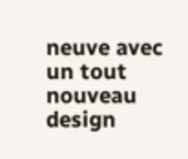neuve avec un tout nouveau design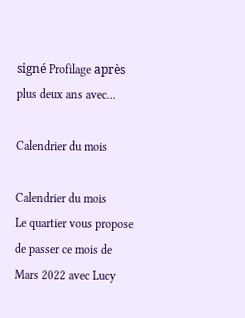signé Profilage après plus deux ans avec...

Calendrier du mois

Calendrier du mois
Le quartier vous propose de passer ce mois de Mars 2022 avec Lucy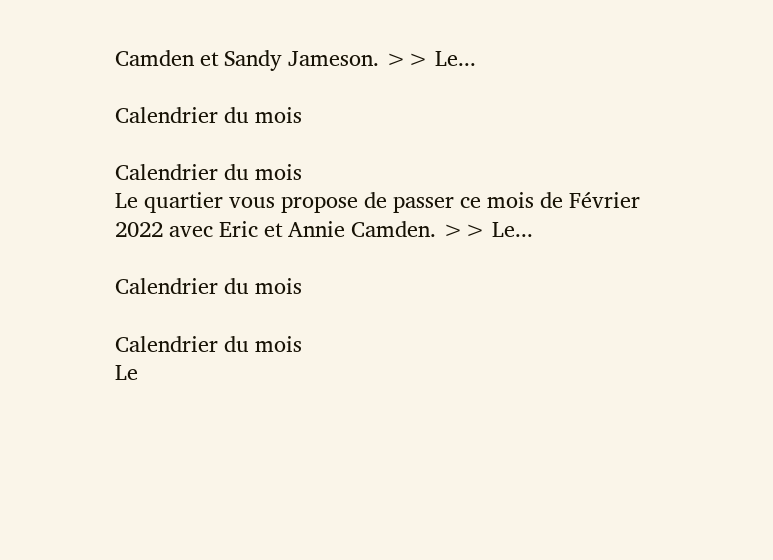Camden et Sandy Jameson. >> Le...

Calendrier du mois

Calendrier du mois
Le quartier vous propose de passer ce mois de Février 2022 avec Eric et Annie Camden. >> Le...

Calendrier du mois

Calendrier du mois
Le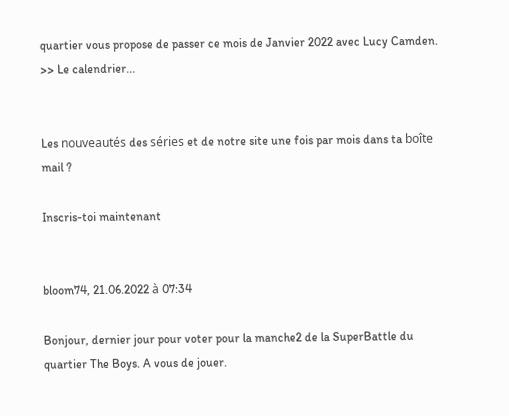quartier vous propose de passer ce mois de Janvier 2022 avec Lucy Camden. >> Le calendrier...


Les nouveautés des séries et de notre site une fois par mois dans ta boîte mail ?

Inscris-toi maintenant


bloom74, 21.06.2022 à 07:34

Bonjour, dernier jour pour voter pour la manche2 de la SuperBattle du quartier The Boys. A vous de jouer.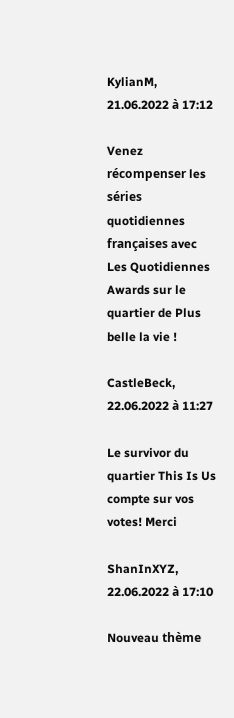KylianM, 21.06.2022 à 17:12

Venez récompenser les séries quotidiennes françaises avec Les Quotidiennes Awards sur le quartier de Plus belle la vie !

CastleBeck, 22.06.2022 à 11:27

Le survivor du quartier This Is Us compte sur vos votes! Merci

ShanInXYZ, 22.06.2022 à 17:10

Nouveau thème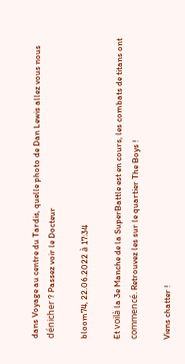dans Voyage au centre du Tardis, quelle photo de Dan Lewis allez vous nous dénicher ? Passez voir le Docteur

bloom74, 22.06.2022 à 17:34

Et voilà la 3e Manche de la SuperBattle est en cours, les combats de titans ont commencé. Retrouvez les sur le quartier The Boys !

Viens chatter !